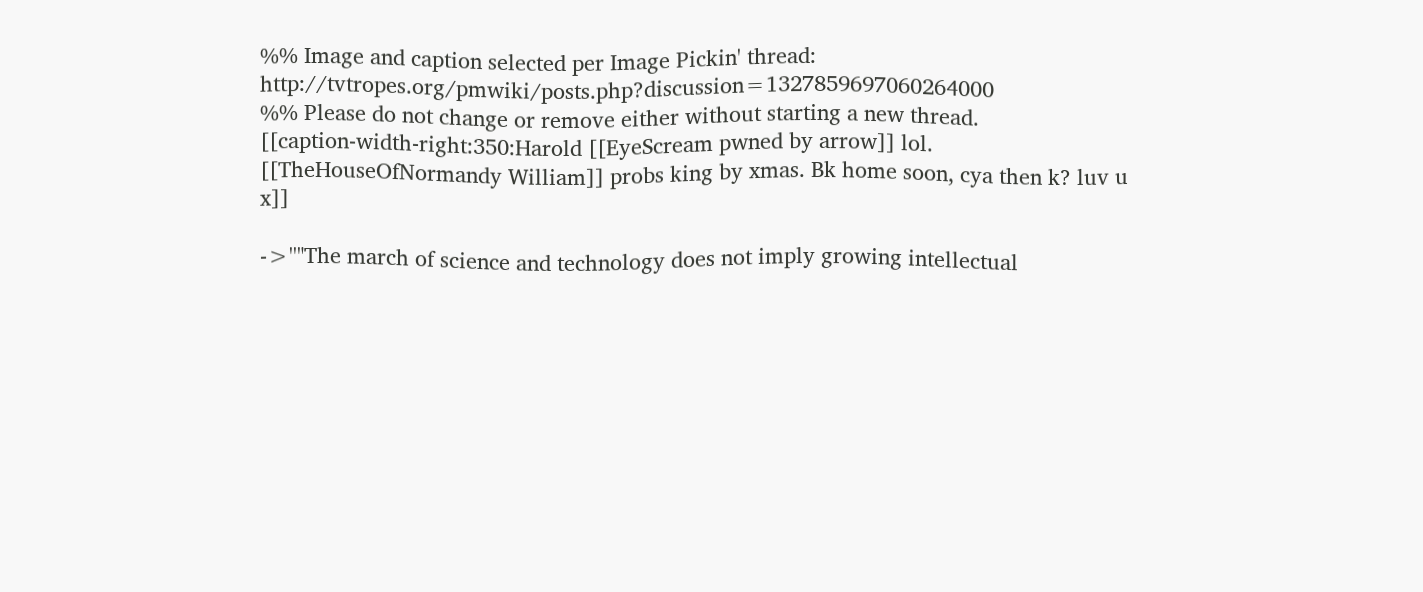%% Image and caption selected per Image Pickin' thread: http://tvtropes.org/pmwiki/posts.php?discussion=1327859697060264000
%% Please do not change or remove either without starting a new thread.
[[caption-width-right:350:Harold [[EyeScream pwned by arrow]] lol. [[TheHouseOfNormandy William]] probs king by xmas. Bk home soon, cya then k? luv u x]]

->''"The march of science and technology does not imply growing intellectual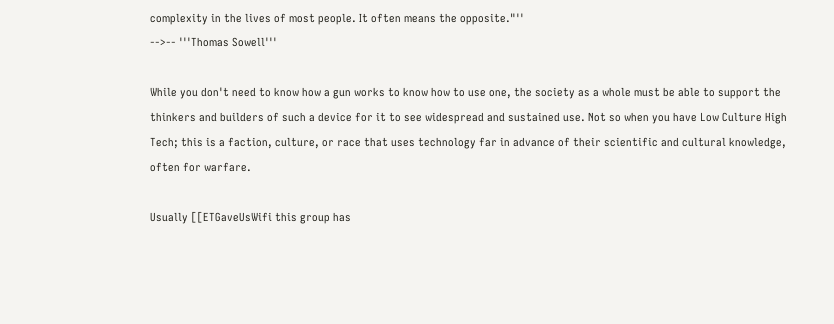complexity in the lives of most people. It often means the opposite."''
-->-- '''Thomas Sowell'''

While you don't need to know how a gun works to know how to use one, the society as a whole must be able to support the thinkers and builders of such a device for it to see widespread and sustained use. Not so when you have Low Culture High Tech; this is a faction, culture, or race that uses technology far in advance of their scientific and cultural knowledge, often for warfare.

Usually [[ETGaveUsWifi this group has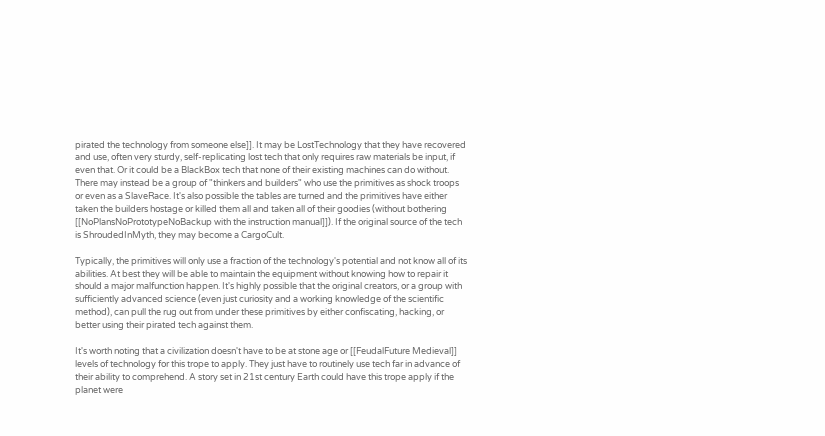pirated the technology from someone else]]. It may be LostTechnology that they have recovered and use, often very sturdy, self-replicating lost tech that only requires raw materials be input, if even that. Or it could be a BlackBox tech that none of their existing machines can do without. There may instead be a group of "thinkers and builders" who use the primitives as shock troops or even as a SlaveRace. It's also possible the tables are turned and the primitives have either taken the builders hostage or killed them all and taken all of their goodies (without bothering [[NoPlansNoPrototypeNoBackup with the instruction manual]]). If the original source of the tech is ShroudedInMyth, they may become a CargoCult.

Typically, the primitives will only use a fraction of the technology's potential and not know all of its abilities. At best they will be able to maintain the equipment without knowing how to repair it should a major malfunction happen. It's highly possible that the original creators, or a group with sufficiently advanced science (even just curiosity and a working knowledge of the scientific method), can pull the rug out from under these primitives by either confiscating, hacking, or better using their pirated tech against them.

It's worth noting that a civilization doesn't have to be at stone age or [[FeudalFuture Medieval]] levels of technology for this trope to apply. They just have to routinely use tech far in advance of their ability to comprehend. A story set in 21st century Earth could have this trope apply if the planet were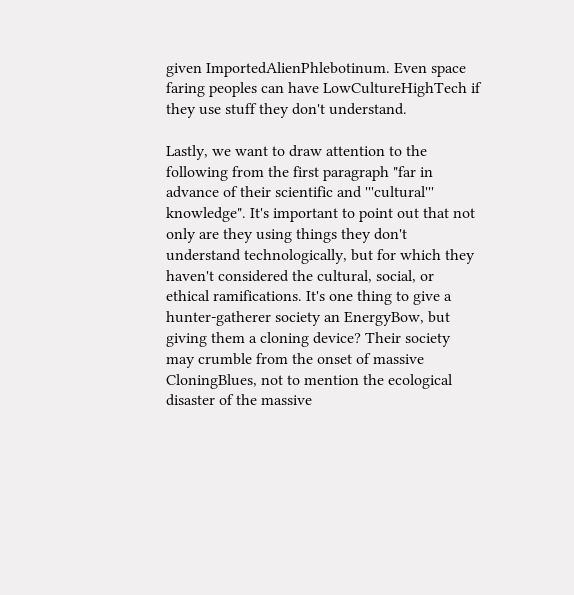given ImportedAlienPhlebotinum. Even space faring peoples can have LowCultureHighTech if they use stuff they don't understand.

Lastly, we want to draw attention to the following from the first paragraph "far in advance of their scientific and '''cultural''' knowledge". It's important to point out that not only are they using things they don't understand technologically, but for which they haven't considered the cultural, social, or ethical ramifications. It's one thing to give a hunter-gatherer society an EnergyBow, but giving them a cloning device? Their society may crumble from the onset of massive CloningBlues, not to mention the ecological disaster of the massive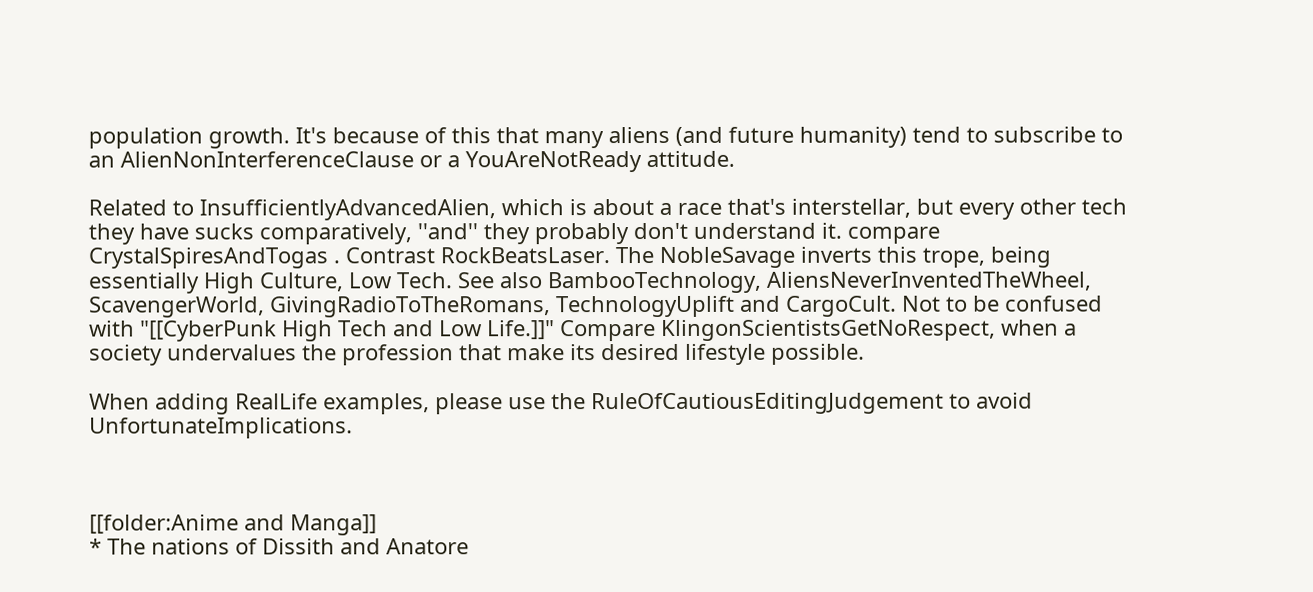population growth. It's because of this that many aliens (and future humanity) tend to subscribe to an AlienNonInterferenceClause or a YouAreNotReady attitude.

Related to InsufficientlyAdvancedAlien, which is about a race that's interstellar, but every other tech they have sucks comparatively, ''and'' they probably don't understand it. compare CrystalSpiresAndTogas . Contrast RockBeatsLaser. The NobleSavage inverts this trope, being essentially High Culture, Low Tech. See also BambooTechnology, AliensNeverInventedTheWheel, ScavengerWorld, GivingRadioToTheRomans, TechnologyUplift and CargoCult. Not to be confused with "[[CyberPunk High Tech and Low Life.]]" Compare KlingonScientistsGetNoRespect, when a society undervalues the profession that make its desired lifestyle possible.

When adding RealLife examples, please use the RuleOfCautiousEditingJudgement to avoid UnfortunateImplications.



[[folder:Anime and Manga]]
* The nations of Dissith and Anatore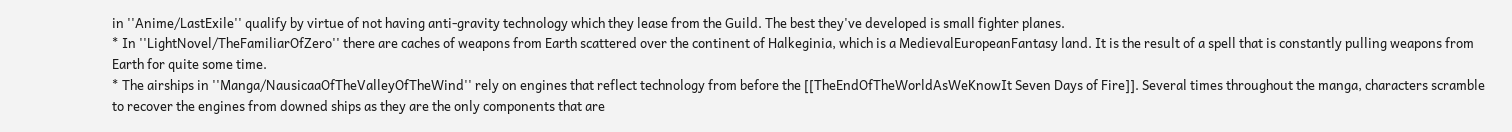in ''Anime/LastExile'' qualify by virtue of not having anti-gravity technology which they lease from the Guild. The best they've developed is small fighter planes.
* In ''LightNovel/TheFamiliarOfZero'' there are caches of weapons from Earth scattered over the continent of Halkeginia, which is a MedievalEuropeanFantasy land. It is the result of a spell that is constantly pulling weapons from Earth for quite some time.
* The airships in ''Manga/NausicaaOfTheValleyOfTheWind'' rely on engines that reflect technology from before the [[TheEndOfTheWorldAsWeKnowIt Seven Days of Fire]]. Several times throughout the manga, characters scramble to recover the engines from downed ships as they are the only components that are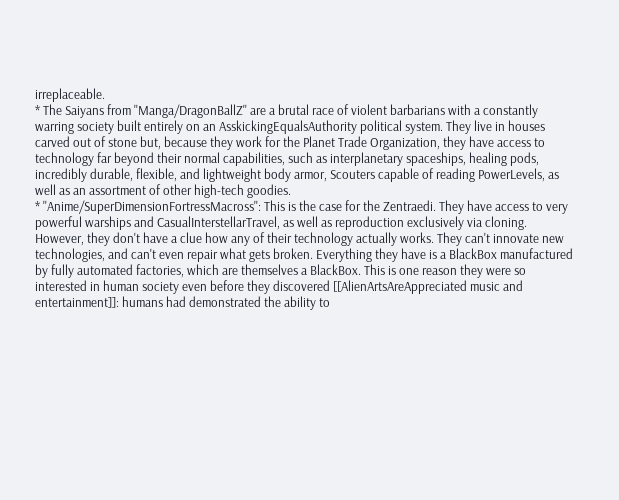irreplaceable.
* The Saiyans from ''Manga/DragonBallZ'' are a brutal race of violent barbarians with a constantly warring society built entirely on an AsskickingEqualsAuthority political system. They live in houses carved out of stone but, because they work for the Planet Trade Organization, they have access to technology far beyond their normal capabilities, such as interplanetary spaceships, healing pods, incredibly durable, flexible, and lightweight body armor, Scouters capable of reading PowerLevels, as well as an assortment of other high-tech goodies.
* ''Anime/SuperDimensionFortressMacross'': This is the case for the Zentraedi. They have access to very powerful warships and CasualInterstellarTravel, as well as reproduction exclusively via cloning. However, they don't have a clue how any of their technology actually works. They can't innovate new technologies, and can't even repair what gets broken. Everything they have is a BlackBox manufactured by fully automated factories, which are themselves a BlackBox. This is one reason they were so interested in human society even before they discovered [[AlienArtsAreAppreciated music and entertainment]]: humans had demonstrated the ability to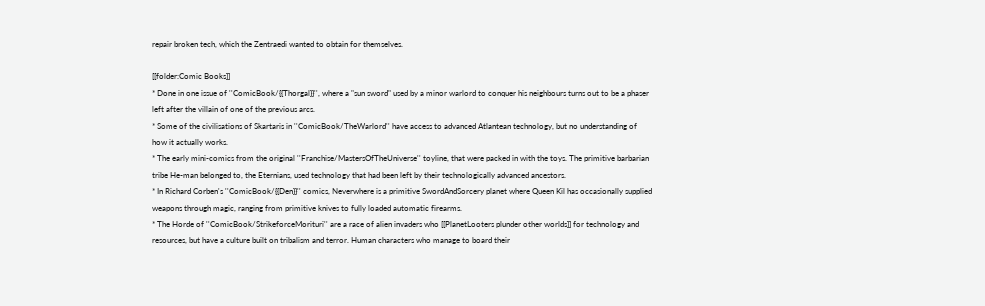repair broken tech, which the Zentraedi wanted to obtain for themselves.

[[folder:Comic Books]]
* Done in one issue of ''ComicBook/{{Thorgal}}'', where a "sun sword" used by a minor warlord to conquer his neighbours turns out to be a phaser left after the villain of one of the previous arcs.
* Some of the civilisations of Skartaris in ''ComicBook/TheWarlord'' have access to advanced Atlantean technology, but no understanding of how it actually works.
* The early mini-comics from the original ''Franchise/MastersOfTheUniverse'' toyline, that were packed in with the toys. The primitive barbarian tribe He-man belonged to, the Eternians, used technology that had been left by their technologically advanced ancestors.
* In Richard Corben's ''ComicBook/{{Den}}'' comics, Neverwhere is a primitive SwordAndSorcery planet where Queen Kil has occasionally supplied weapons through magic, ranging from primitive knives to fully loaded automatic firearms.
* The Horde of ''ComicBook/StrikeforceMorituri'' are a race of alien invaders who [[PlanetLooters plunder other worlds]] for technology and resources, but have a culture built on tribalism and terror. Human characters who manage to board their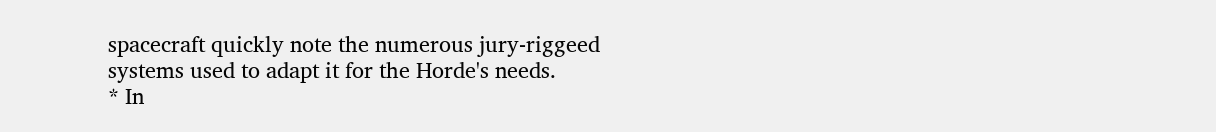spacecraft quickly note the numerous jury-riggeed systems used to adapt it for the Horde's needs.
* In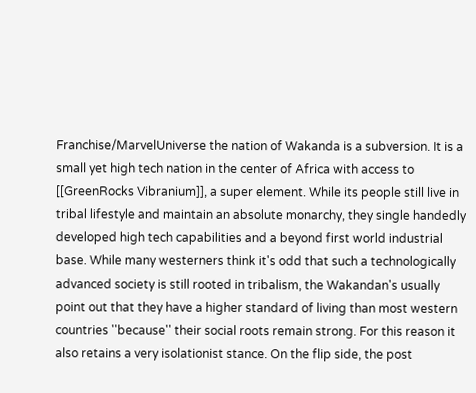Franchise/MarvelUniverse the nation of Wakanda is a subversion. It is a small yet high tech nation in the center of Africa with access to [[GreenRocks Vibranium]], a super element. While its people still live in tribal lifestyle and maintain an absolute monarchy, they single handedly developed high tech capabilities and a beyond first world industrial base. While many westerners think it's odd that such a technologically advanced society is still rooted in tribalism, the Wakandan's usually point out that they have a higher standard of living than most western countries ''because'' their social roots remain strong. For this reason it also retains a very isolationist stance. On the flip side, the post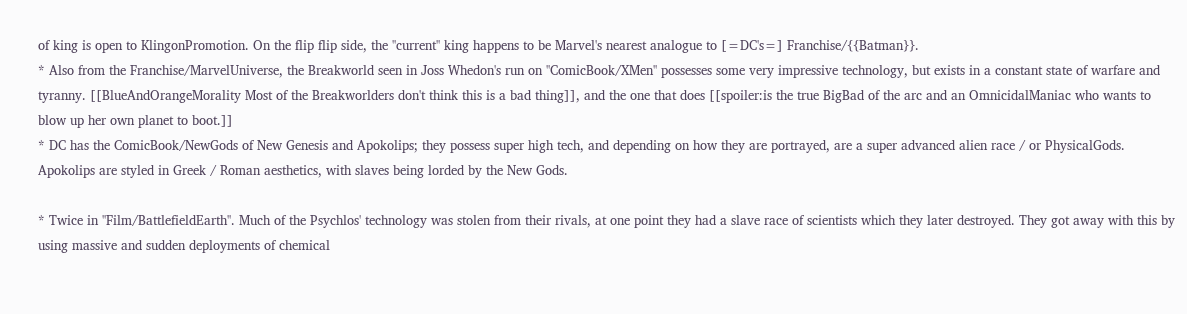of king is open to KlingonPromotion. On the flip flip side, the ''current'' king happens to be Marvel's nearest analogue to [=DC's=] Franchise/{{Batman}}.
* Also from the Franchise/MarvelUniverse, the Breakworld seen in Joss Whedon's run on ''ComicBook/XMen'' possesses some very impressive technology, but exists in a constant state of warfare and tyranny. [[BlueAndOrangeMorality Most of the Breakworlders don't think this is a bad thing]], and the one that does [[spoiler:is the true BigBad of the arc and an OmnicidalManiac who wants to blow up her own planet to boot.]]
* DC has the ComicBook/NewGods of New Genesis and Apokolips; they possess super high tech, and depending on how they are portrayed, are a super advanced alien race / or PhysicalGods. Apokolips are styled in Greek / Roman aesthetics, with slaves being lorded by the New Gods.

* Twice in ''Film/BattlefieldEarth''. Much of the Psychlos' technology was stolen from their rivals, at one point they had a slave race of scientists which they later destroyed. They got away with this by using massive and sudden deployments of chemical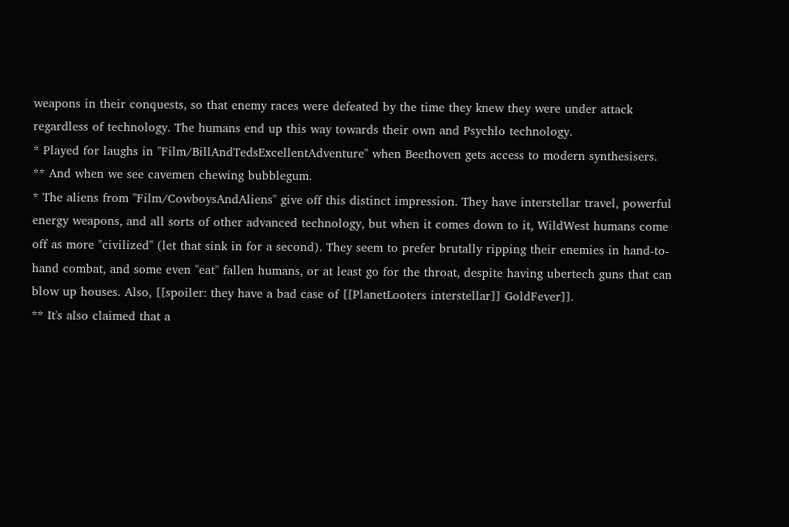weapons in their conquests, so that enemy races were defeated by the time they knew they were under attack regardless of technology. The humans end up this way towards their own and Psychlo technology.
* Played for laughs in ''Film/BillAndTedsExcellentAdventure'' when Beethoven gets access to modern synthesisers.
** And when we see cavemen chewing bubblegum.
* The aliens from ''Film/CowboysAndAliens'' give off this distinct impression. They have interstellar travel, powerful energy weapons, and all sorts of other advanced technology, but when it comes down to it, WildWest humans come off as more ''civilized'' (let that sink in for a second). They seem to prefer brutally ripping their enemies in hand-to-hand combat, and some even ''eat'' fallen humans, or at least go for the throat, despite having ubertech guns that can blow up houses. Also, [[spoiler: they have a bad case of [[PlanetLooters interstellar]] GoldFever]].
** It's also claimed that a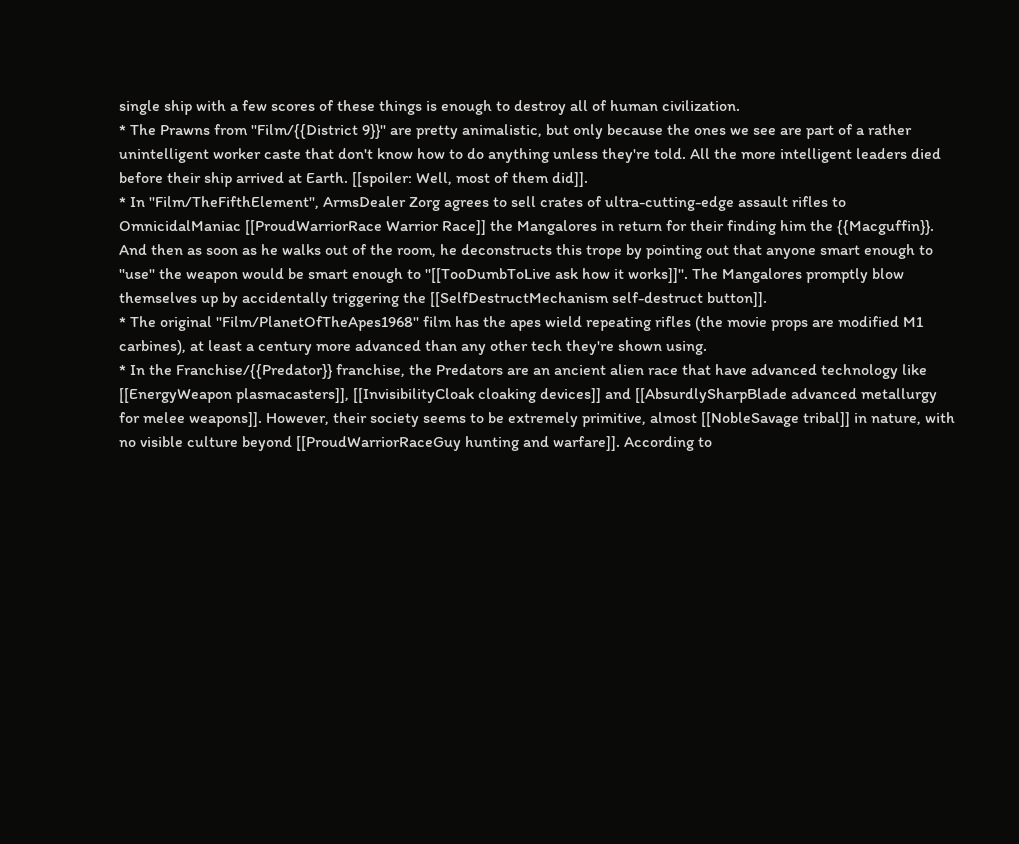single ship with a few scores of these things is enough to destroy all of human civilization.
* The Prawns from ''Film/{{District 9}}'' are pretty animalistic, but only because the ones we see are part of a rather unintelligent worker caste that don't know how to do anything unless they're told. All the more intelligent leaders died before their ship arrived at Earth. [[spoiler: Well, most of them did]].
* In ''Film/TheFifthElement'', ArmsDealer Zorg agrees to sell crates of ultra-cutting-edge assault rifles to OmnicidalManiac [[ProudWarriorRace Warrior Race]] the Mangalores in return for their finding him the {{Macguffin}}. And then as soon as he walks out of the room, he deconstructs this trope by pointing out that anyone smart enough to ''use'' the weapon would be smart enough to ''[[TooDumbToLive ask how it works]]''. The Mangalores promptly blow themselves up by accidentally triggering the [[SelfDestructMechanism self-destruct button]].
* The original ''Film/PlanetOfTheApes1968'' film has the apes wield repeating rifles (the movie props are modified M1 carbines), at least a century more advanced than any other tech they're shown using.
* In the Franchise/{{Predator}} franchise, the Predators are an ancient alien race that have advanced technology like [[EnergyWeapon plasmacasters]], [[InvisibilityCloak cloaking devices]] and [[AbsurdlySharpBlade advanced metallurgy for melee weapons]]. However, their society seems to be extremely primitive, almost [[NobleSavage tribal]] in nature, with no visible culture beyond [[ProudWarriorRaceGuy hunting and warfare]]. According to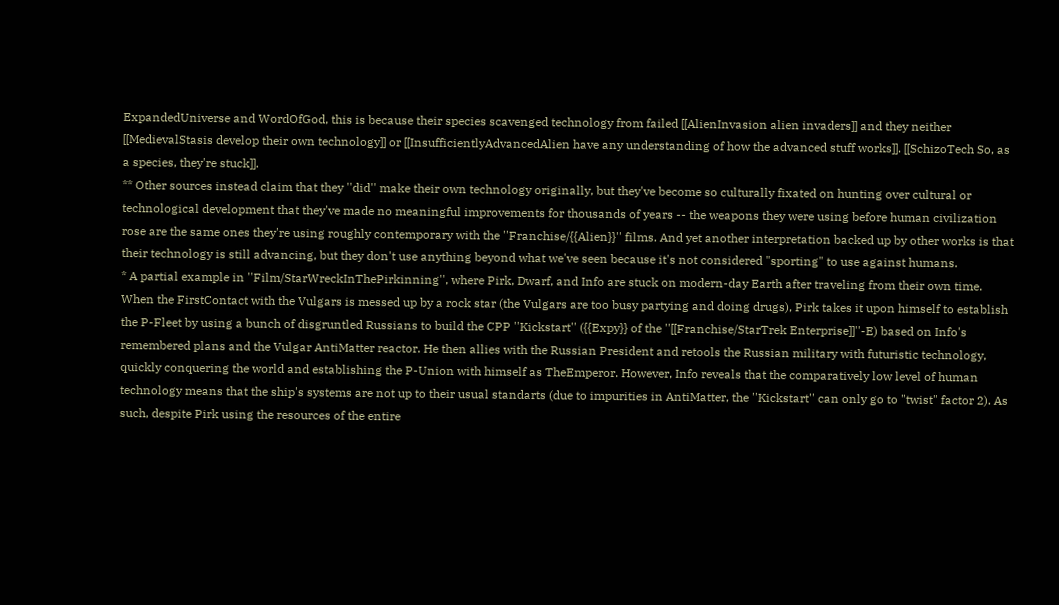ExpandedUniverse and WordOfGod, this is because their species scavenged technology from failed [[AlienInvasion alien invaders]] and they neither [[MedievalStasis develop their own technology]] or [[InsufficientlyAdvancedAlien have any understanding of how the advanced stuff works]]. [[SchizoTech So, as a species, they're stuck]].
** Other sources instead claim that they ''did'' make their own technology originally, but they've become so culturally fixated on hunting over cultural or technological development that they've made no meaningful improvements for thousands of years -- the weapons they were using before human civilization rose are the same ones they're using roughly contemporary with the ''Franchise/{{Alien}}'' films. And yet another interpretation backed up by other works is that their technology is still advancing, but they don't use anything beyond what we've seen because it's not considered "sporting" to use against humans.
* A partial example in ''Film/StarWreckInThePirkinning'', where Pirk, Dwarf, and Info are stuck on modern-day Earth after traveling from their own time. When the FirstContact with the Vulgars is messed up by a rock star (the Vulgars are too busy partying and doing drugs), Pirk takes it upon himself to establish the P-Fleet by using a bunch of disgruntled Russians to build the CPP ''Kickstart'' ({{Expy}} of the ''[[Franchise/StarTrek Enterprise]]''-E) based on Info's remembered plans and the Vulgar AntiMatter reactor. He then allies with the Russian President and retools the Russian military with futuristic technology, quickly conquering the world and establishing the P-Union with himself as TheEmperor. However, Info reveals that the comparatively low level of human technology means that the ship's systems are not up to their usual standarts (due to impurities in AntiMatter, the ''Kickstart'' can only go to "twist" factor 2). As such, despite Pirk using the resources of the entire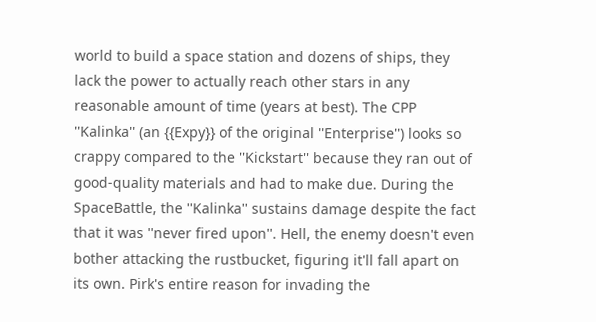world to build a space station and dozens of ships, they lack the power to actually reach other stars in any reasonable amount of time (years at best). The CPP ''Kalinka'' (an {{Expy}} of the original ''Enterprise'') looks so crappy compared to the ''Kickstart'' because they ran out of good-quality materials and had to make due. During the SpaceBattle, the ''Kalinka'' sustains damage despite the fact that it was ''never fired upon''. Hell, the enemy doesn't even bother attacking the rustbucket, figuring it'll fall apart on its own. Pirk's entire reason for invading the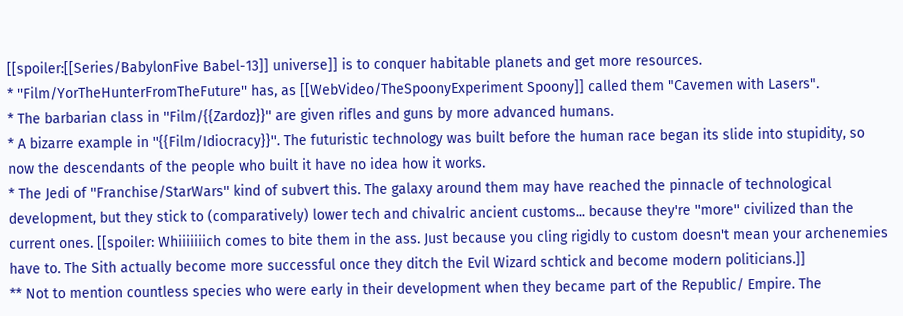[[spoiler:[[Series/BabylonFive Babel-13]] universe]] is to conquer habitable planets and get more resources.
* ''Film/YorTheHunterFromTheFuture'' has, as [[WebVideo/TheSpoonyExperiment Spoony]] called them "Cavemen with Lasers".
* The barbarian class in ''Film/{{Zardoz}}'' are given rifles and guns by more advanced humans.
* A bizarre example in ''{{Film/Idiocracy}}''. The futuristic technology was built before the human race began its slide into stupidity, so now the descendants of the people who built it have no idea how it works.
* The Jedi of ''Franchise/StarWars'' kind of subvert this. The galaxy around them may have reached the pinnacle of technological development, but they stick to (comparatively) lower tech and chivalric ancient customs... because they're ''more'' civilized than the current ones. [[spoiler: Whiiiiiiich comes to bite them in the ass. Just because you cling rigidly to custom doesn't mean your archenemies have to. The Sith actually become more successful once they ditch the Evil Wizard schtick and become modern politicians.]]
** Not to mention countless species who were early in their development when they became part of the Republic/ Empire. The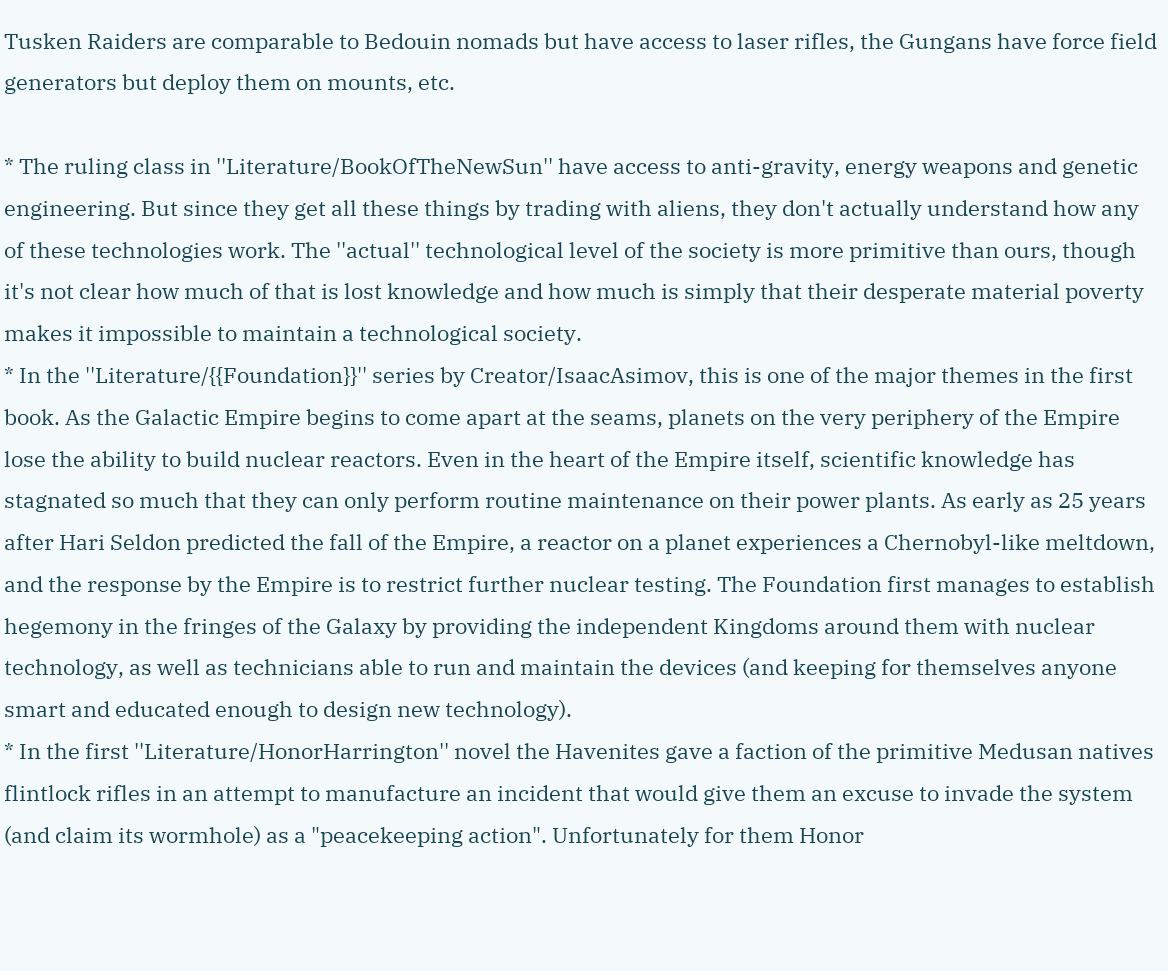Tusken Raiders are comparable to Bedouin nomads but have access to laser rifles, the Gungans have force field generators but deploy them on mounts, etc.

* The ruling class in ''Literature/BookOfTheNewSun'' have access to anti-gravity, energy weapons and genetic engineering. But since they get all these things by trading with aliens, they don't actually understand how any of these technologies work. The ''actual'' technological level of the society is more primitive than ours, though it's not clear how much of that is lost knowledge and how much is simply that their desperate material poverty makes it impossible to maintain a technological society.
* In the ''Literature/{{Foundation}}'' series by Creator/IsaacAsimov, this is one of the major themes in the first book. As the Galactic Empire begins to come apart at the seams, planets on the very periphery of the Empire lose the ability to build nuclear reactors. Even in the heart of the Empire itself, scientific knowledge has stagnated so much that they can only perform routine maintenance on their power plants. As early as 25 years after Hari Seldon predicted the fall of the Empire, a reactor on a planet experiences a Chernobyl-like meltdown, and the response by the Empire is to restrict further nuclear testing. The Foundation first manages to establish hegemony in the fringes of the Galaxy by providing the independent Kingdoms around them with nuclear technology, as well as technicians able to run and maintain the devices (and keeping for themselves anyone smart and educated enough to design new technology).
* In the first ''Literature/HonorHarrington'' novel the Havenites gave a faction of the primitive Medusan natives flintlock rifles in an attempt to manufacture an incident that would give them an excuse to invade the system (and claim its wormhole) as a "peacekeeping action". Unfortunately for them Honor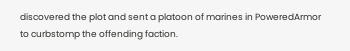discovered the plot and sent a platoon of marines in PoweredArmor to curbstomp the offending faction.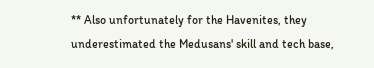** Also unfortunately for the Havenites, they underestimated the Medusans' skill and tech base,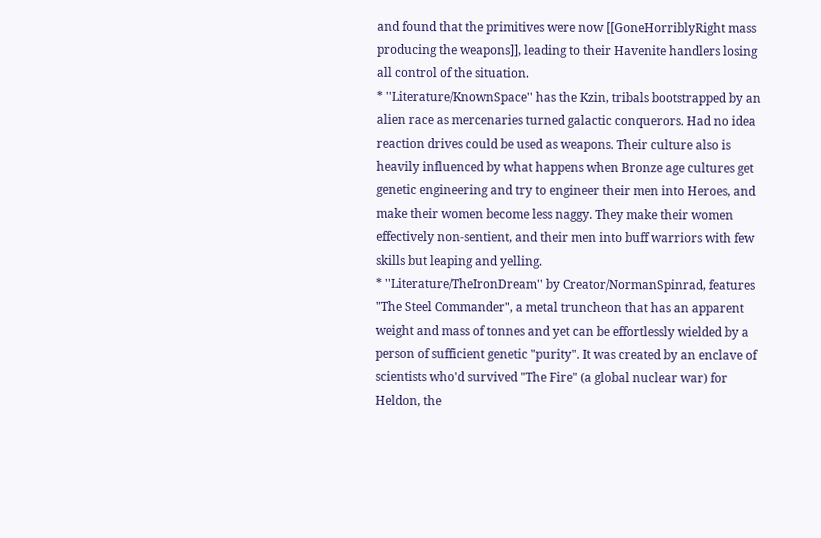and found that the primitives were now [[GoneHorriblyRight mass producing the weapons]], leading to their Havenite handlers losing all control of the situation.
* ''Literature/KnownSpace'' has the Kzin, tribals bootstrapped by an alien race as mercenaries turned galactic conquerors. Had no idea reaction drives could be used as weapons. Their culture also is heavily influenced by what happens when Bronze age cultures get genetic engineering and try to engineer their men into Heroes, and make their women become less naggy. They make their women effectively non-sentient, and their men into buff warriors with few skills but leaping and yelling.
* ''Literature/TheIronDream'' by Creator/NormanSpinrad, features "The Steel Commander", a metal truncheon that has an apparent weight and mass of tonnes and yet can be effortlessly wielded by a person of sufficient genetic "purity". It was created by an enclave of scientists who'd survived "The Fire" (a global nuclear war) for Heldon, the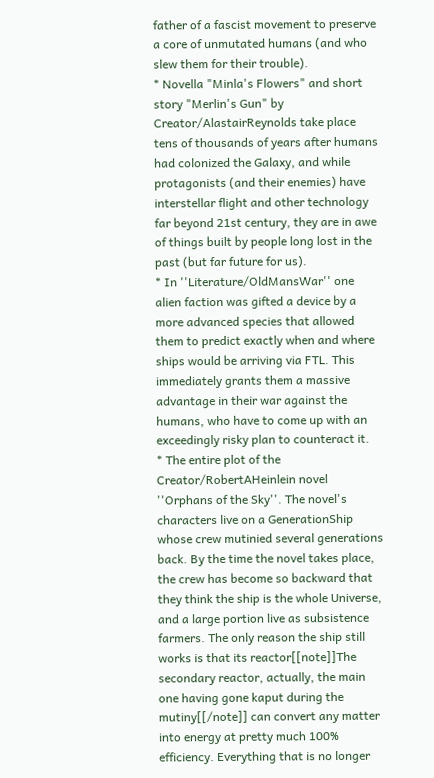father of a fascist movement to preserve a core of unmutated humans (and who slew them for their trouble).
* Novella "Minla's Flowers" and short story "Merlin's Gun" by Creator/AlastairReynolds take place tens of thousands of years after humans had colonized the Galaxy, and while protagonists (and their enemies) have interstellar flight and other technology far beyond 21st century, they are in awe of things built by people long lost in the past (but far future for us).
* In ''Literature/OldMansWar'' one alien faction was gifted a device by a more advanced species that allowed them to predict exactly when and where ships would be arriving via FTL. This immediately grants them a massive advantage in their war against the humans, who have to come up with an exceedingly risky plan to counteract it.
* The entire plot of the Creator/RobertAHeinlein novel ''Orphans of the Sky''. The novel's characters live on a GenerationShip whose crew mutinied several generations back. By the time the novel takes place, the crew has become so backward that they think the ship is the whole Universe, and a large portion live as subsistence farmers. The only reason the ship still works is that its reactor[[note]]The secondary reactor, actually, the main one having gone kaput during the mutiny[[/note]] can convert any matter into energy at pretty much 100% efficiency. Everything that is no longer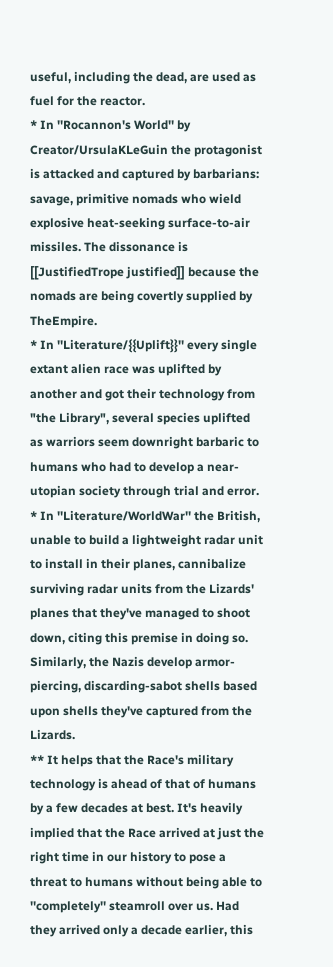useful, including the dead, are used as fuel for the reactor.
* In ''Rocannon's World'' by Creator/UrsulaKLeGuin the protagonist is attacked and captured by barbarians: savage, primitive nomads who wield explosive heat-seeking surface-to-air missiles. The dissonance is [[JustifiedTrope justified]] because the nomads are being covertly supplied by TheEmpire.
* In ''Literature/{{Uplift}}'' every single extant alien race was uplifted by another and got their technology from "the Library", several species uplifted as warriors seem downright barbaric to humans who had to develop a near-utopian society through trial and error.
* In ''Literature/WorldWar'' the British, unable to build a lightweight radar unit to install in their planes, cannibalize surviving radar units from the Lizards' planes that they've managed to shoot down, citing this premise in doing so. Similarly, the Nazis develop armor-piercing, discarding-sabot shells based upon shells they've captured from the Lizards.
** It helps that the Race's military technology is ahead of that of humans by a few decades at best. It's heavily implied that the Race arrived at just the right time in our history to pose a threat to humans without being able to ''completely'' steamroll over us. Had they arrived only a decade earlier, this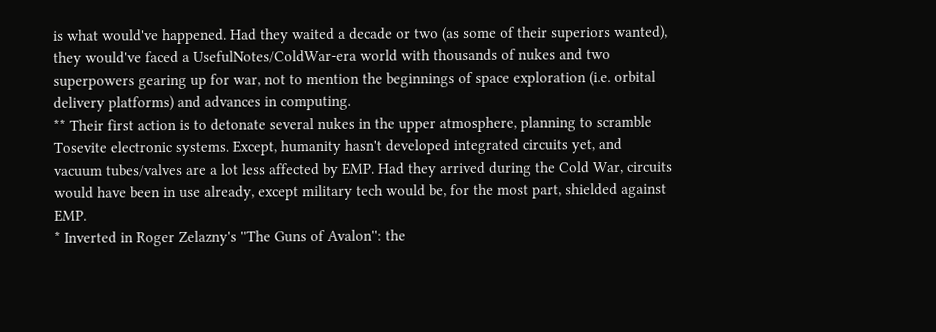is what would've happened. Had they waited a decade or two (as some of their superiors wanted), they would've faced a UsefulNotes/ColdWar-era world with thousands of nukes and two superpowers gearing up for war, not to mention the beginnings of space exploration (i.e. orbital delivery platforms) and advances in computing.
** Their first action is to detonate several nukes in the upper atmosphere, planning to scramble Tosevite electronic systems. Except, humanity hasn't developed integrated circuits yet, and vacuum tubes/valves are a lot less affected by EMP. Had they arrived during the Cold War, circuits would have been in use already, except military tech would be, for the most part, shielded against EMP.
* Inverted in Roger Zelazny's ''The Guns of Avalon'': the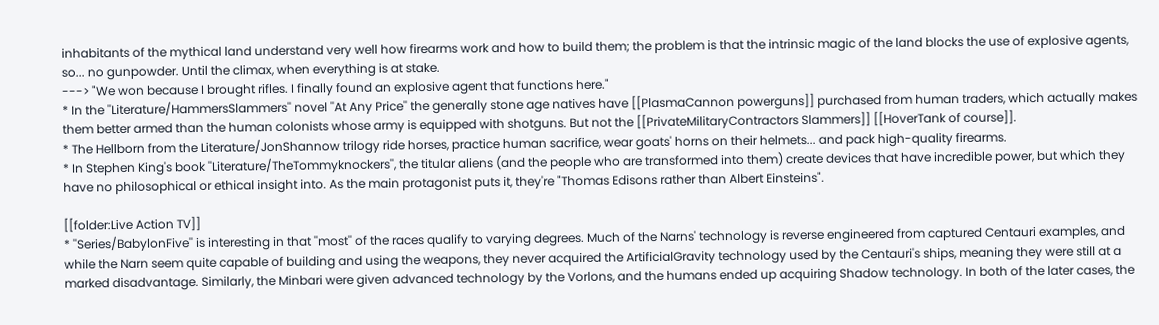inhabitants of the mythical land understand very well how firearms work and how to build them; the problem is that the intrinsic magic of the land blocks the use of explosive agents, so... no gunpowder. Until the climax, when everything is at stake.
---> "We won because I brought rifles. I finally found an explosive agent that functions here."
* In the ''Literature/HammersSlammers'' novel ''At Any Price'' the generally stone age natives have [[PlasmaCannon powerguns]] purchased from human traders, which actually makes them better armed than the human colonists whose army is equipped with shotguns. But not the [[PrivateMilitaryContractors Slammers]] [[HoverTank of course]].
* The Hellborn from the Literature/JonShannow trilogy ride horses, practice human sacrifice, wear goats' horns on their helmets... and pack high-quality firearms.
* In Stephen King's book ''Literature/TheTommyknockers'', the titular aliens (and the people who are transformed into them) create devices that have incredible power, but which they have no philosophical or ethical insight into. As the main protagonist puts it, they're "Thomas Edisons rather than Albert Einsteins".

[[folder:Live Action TV]]
* ''Series/BabylonFive'' is interesting in that ''most'' of the races qualify to varying degrees. Much of the Narns' technology is reverse engineered from captured Centauri examples, and while the Narn seem quite capable of building and using the weapons, they never acquired the ArtificialGravity technology used by the Centauri's ships, meaning they were still at a marked disadvantage. Similarly, the Minbari were given advanced technology by the Vorlons, and the humans ended up acquiring Shadow technology. In both of the later cases, the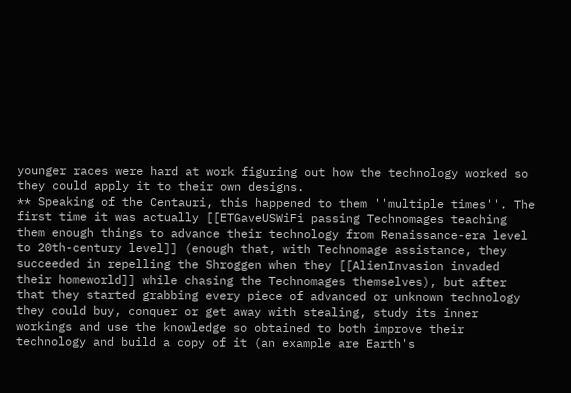younger races were hard at work figuring out how the technology worked so they could apply it to their own designs.
** Speaking of the Centauri, this happened to them ''multiple times''. The first time it was actually [[ETGaveUSWiFi passing Technomages teaching them enough things to advance their technology from Renaissance-era level to 20th-century level]] (enough that, with Technomage assistance, they succeeded in repelling the Shroggen when they [[AlienInvasion invaded their homeworld]] while chasing the Technomages themselves), but after that they started grabbing every piece of advanced or unknown technology they could buy, conquer or get away with stealing, study its inner workings and use the knowledge so obtained to both improve their technology and build a copy of it (an example are Earth's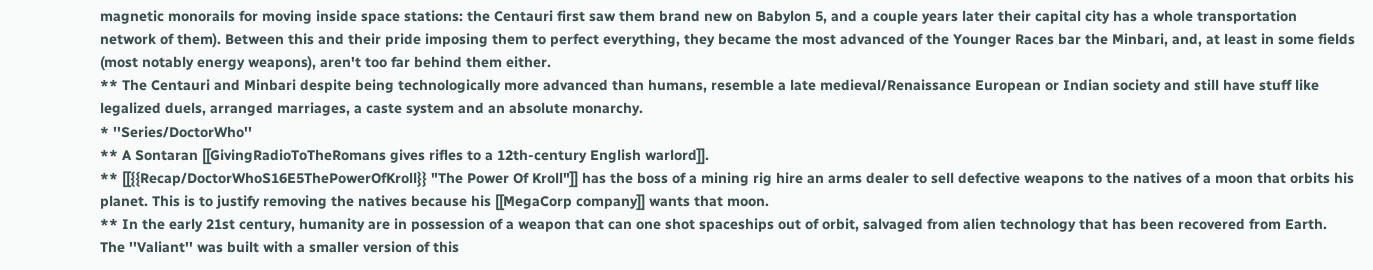magnetic monorails for moving inside space stations: the Centauri first saw them brand new on Babylon 5, and a couple years later their capital city has a whole transportation network of them). Between this and their pride imposing them to perfect everything, they became the most advanced of the Younger Races bar the Minbari, and, at least in some fields (most notably energy weapons), aren't too far behind them either.
** The Centauri and Minbari despite being technologically more advanced than humans, resemble a late medieval/Renaissance European or Indian society and still have stuff like legalized duels, arranged marriages, a caste system and an absolute monarchy.
* ''Series/DoctorWho''
** A Sontaran [[GivingRadioToTheRomans gives rifles to a 12th-century English warlord]].
** [[{{Recap/DoctorWhoS16E5ThePowerOfKroll}} "The Power Of Kroll"]] has the boss of a mining rig hire an arms dealer to sell defective weapons to the natives of a moon that orbits his planet. This is to justify removing the natives because his [[MegaCorp company]] wants that moon.
** In the early 21st century, humanity are in possession of a weapon that can one shot spaceships out of orbit, salvaged from alien technology that has been recovered from Earth. The ''Valiant'' was built with a smaller version of this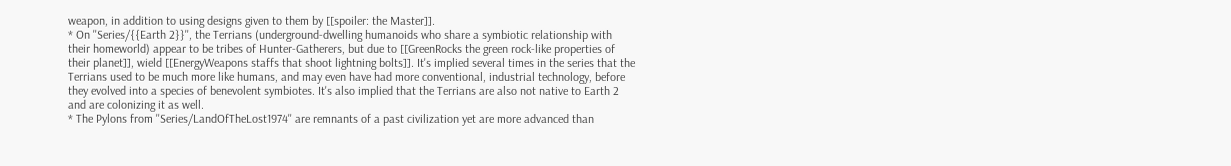weapon, in addition to using designs given to them by [[spoiler: the Master]].
* On ''Series/{{Earth 2}}'', the Terrians (underground-dwelling humanoids who share a symbiotic relationship with their homeworld) appear to be tribes of Hunter-Gatherers, but due to [[GreenRocks the green rock-like properties of their planet]], wield [[EnergyWeapons staffs that shoot lightning bolts]]. It's implied several times in the series that the Terrians used to be much more like humans, and may even have had more conventional, industrial technology, before they evolved into a species of benevolent symbiotes. It's also implied that the Terrians are also not native to Earth 2 and are colonizing it as well.
* The Pylons from ''Series/LandOfTheLost1974'' are remnants of a past civilization yet are more advanced than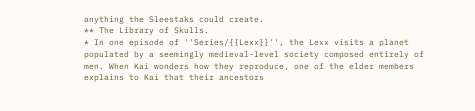anything the Sleestaks could create.
** The Library of Skulls.
* In one episode of ''Series/{{Lexx}}'', the Lexx visits a planet populated by a seemingly medieval-level society composed entirely of men. When Kai wonders how they reproduce, one of the elder members explains to Kai that their ancestors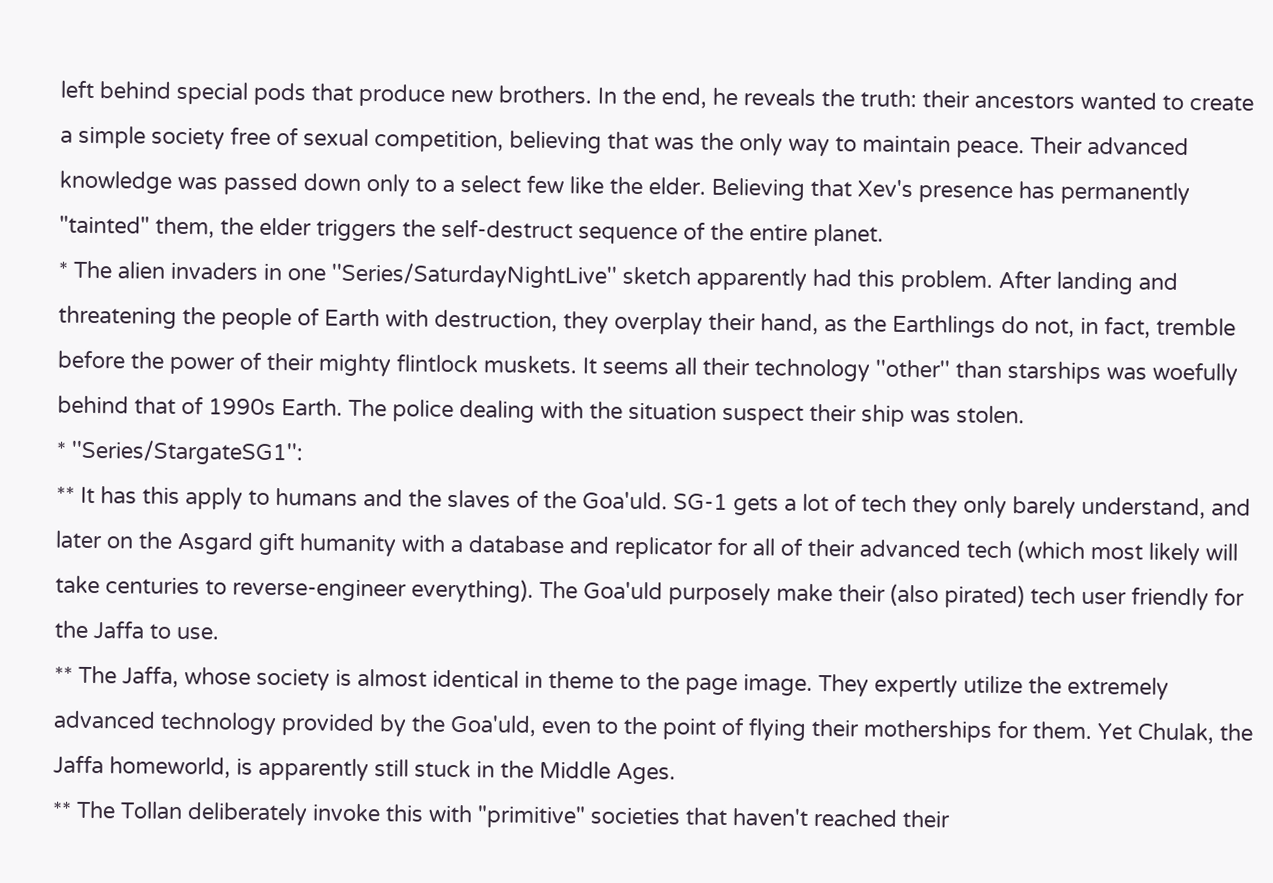left behind special pods that produce new brothers. In the end, he reveals the truth: their ancestors wanted to create a simple society free of sexual competition, believing that was the only way to maintain peace. Their advanced knowledge was passed down only to a select few like the elder. Believing that Xev's presence has permanently "tainted" them, the elder triggers the self-destruct sequence of the entire planet.
* The alien invaders in one ''Series/SaturdayNightLive'' sketch apparently had this problem. After landing and threatening the people of Earth with destruction, they overplay their hand, as the Earthlings do not, in fact, tremble before the power of their mighty flintlock muskets. It seems all their technology ''other'' than starships was woefully behind that of 1990s Earth. The police dealing with the situation suspect their ship was stolen.
* ''Series/StargateSG1'':
** It has this apply to humans and the slaves of the Goa'uld. SG-1 gets a lot of tech they only barely understand, and later on the Asgard gift humanity with a database and replicator for all of their advanced tech (which most likely will take centuries to reverse-engineer everything). The Goa'uld purposely make their (also pirated) tech user friendly for the Jaffa to use.
** The Jaffa, whose society is almost identical in theme to the page image. They expertly utilize the extremely advanced technology provided by the Goa'uld, even to the point of flying their motherships for them. Yet Chulak, the Jaffa homeworld, is apparently still stuck in the Middle Ages.
** The Tollan deliberately invoke this with "primitive" societies that haven't reached their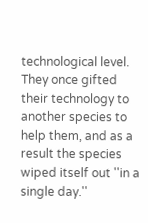technological level. They once gifted their technology to another species to help them, and as a result the species wiped itself out ''in a single day.''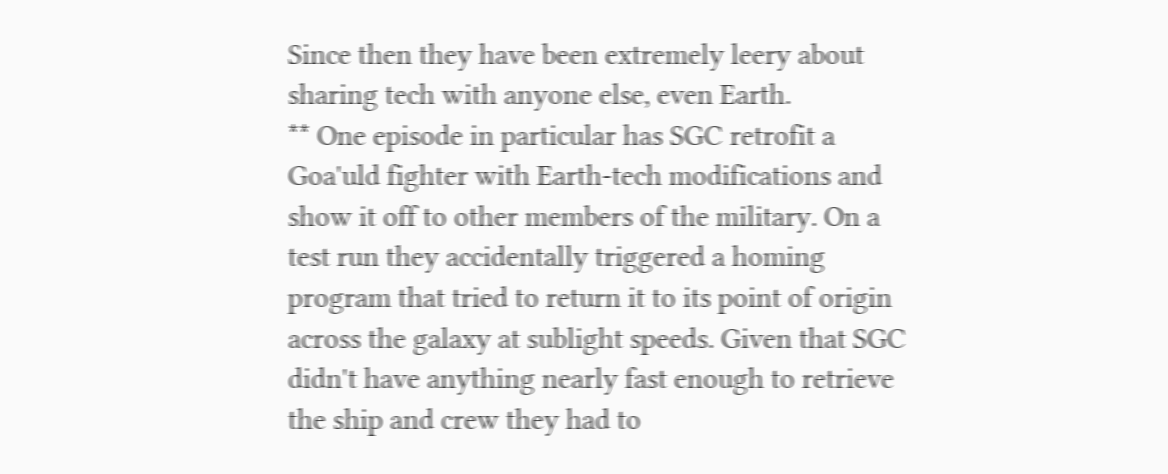Since then they have been extremely leery about sharing tech with anyone else, even Earth.
** One episode in particular has SGC retrofit a Goa'uld fighter with Earth-tech modifications and show it off to other members of the military. On a test run they accidentally triggered a homing program that tried to return it to its point of origin across the galaxy at sublight speeds. Given that SGC didn't have anything nearly fast enough to retrieve the ship and crew they had to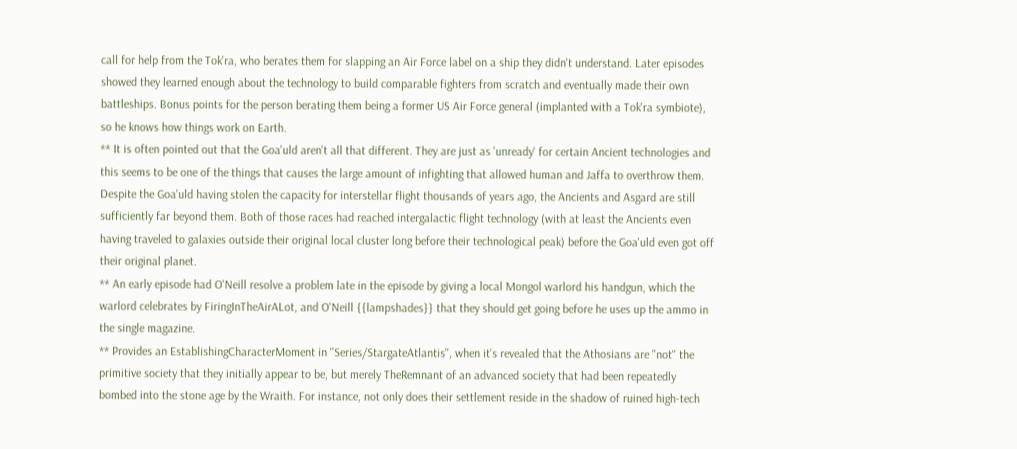call for help from the Tok'ra, who berates them for slapping an Air Force label on a ship they didn't understand. Later episodes showed they learned enough about the technology to build comparable fighters from scratch and eventually made their own battleships. Bonus points for the person berating them being a former US Air Force general (implanted with a Tok'ra symbiote), so he knows how things work on Earth.
** It is often pointed out that the Goa'uld aren't all that different. They are just as 'unready' for certain Ancient technologies and this seems to be one of the things that causes the large amount of infighting that allowed human and Jaffa to overthrow them. Despite the Goa'uld having stolen the capacity for interstellar flight thousands of years ago, the Ancients and Asgard are still sufficiently far beyond them. Both of those races had reached intergalactic flight technology (with at least the Ancients even having traveled to galaxies outside their original local cluster long before their technological peak) before the Goa'uld even got off their original planet.
** An early episode had O'Neill resolve a problem late in the episode by giving a local Mongol warlord his handgun, which the warlord celebrates by FiringInTheAirALot, and O'Neill {{lampshades}} that they should get going before he uses up the ammo in the single magazine.
** Provides an EstablishingCharacterMoment in ''Series/StargateAtlantis'', when it's revealed that the Athosians are ''not'' the primitive society that they initially appear to be, but merely TheRemnant of an advanced society that had been repeatedly bombed into the stone age by the Wraith. For instance, not only does their settlement reside in the shadow of ruined high-tech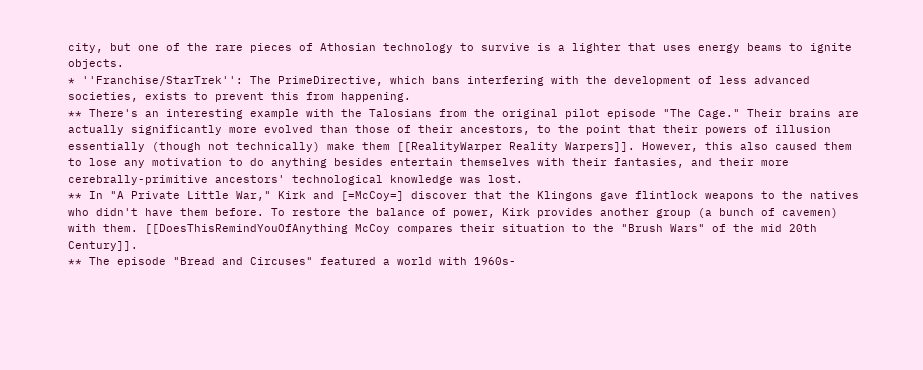city, but one of the rare pieces of Athosian technology to survive is a lighter that uses energy beams to ignite objects.
* ''Franchise/StarTrek'': The PrimeDirective, which bans interfering with the development of less advanced societies, exists to prevent this from happening.
** There's an interesting example with the Talosians from the original pilot episode "The Cage." Their brains are actually significantly more evolved than those of their ancestors, to the point that their powers of illusion essentially (though not technically) make them [[RealityWarper Reality Warpers]]. However, this also caused them to lose any motivation to do anything besides entertain themselves with their fantasies, and their more cerebrally-primitive ancestors' technological knowledge was lost.
** In "A Private Little War," Kirk and [=McCoy=] discover that the Klingons gave flintlock weapons to the natives who didn't have them before. To restore the balance of power, Kirk provides another group (a bunch of cavemen) with them. [[DoesThisRemindYouOfAnything McCoy compares their situation to the "Brush Wars" of the mid 20th Century]].
** The episode "Bread and Circuses" featured a world with 1960s-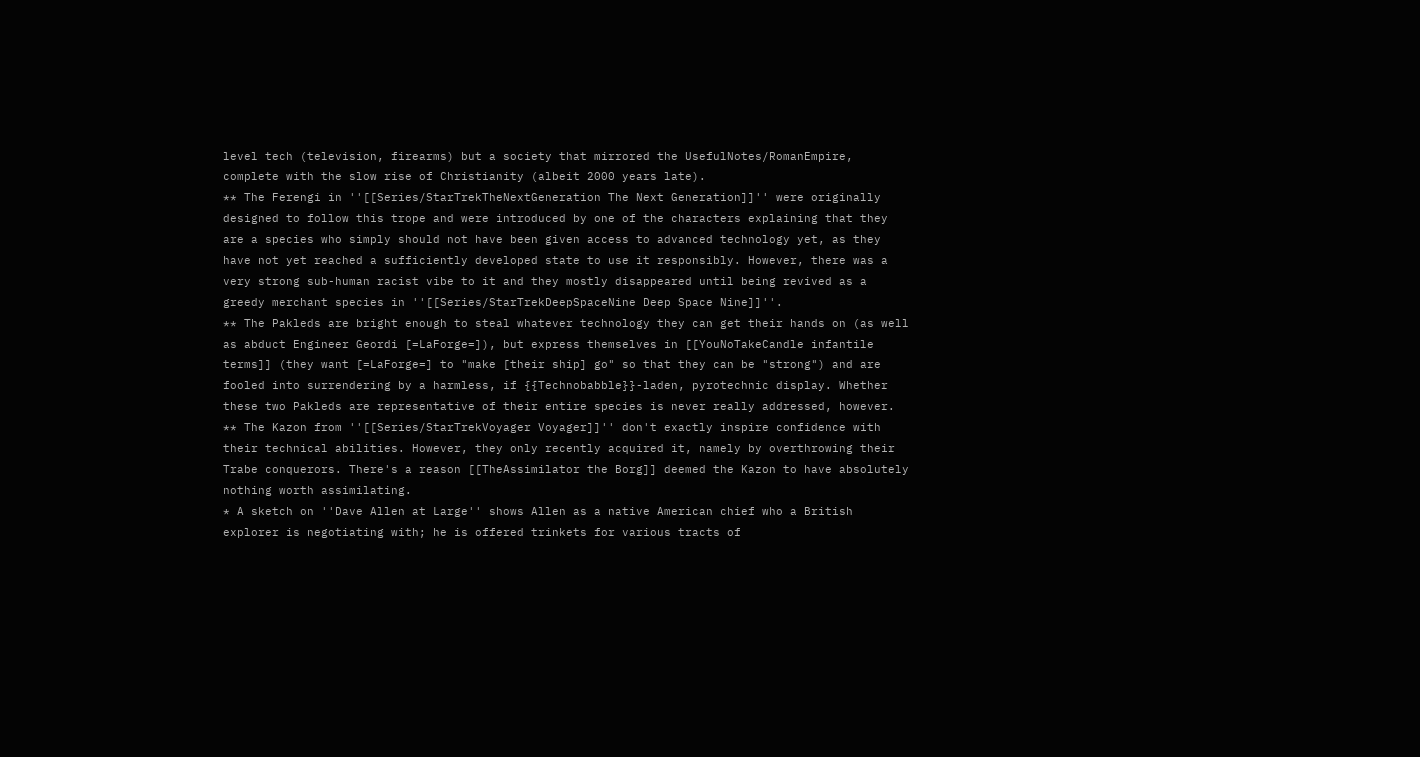level tech (television, firearms) but a society that mirrored the UsefulNotes/RomanEmpire, complete with the slow rise of Christianity (albeit 2000 years late).
** The Ferengi in ''[[Series/StarTrekTheNextGeneration The Next Generation]]'' were originally designed to follow this trope and were introduced by one of the characters explaining that they are a species who simply should not have been given access to advanced technology yet, as they have not yet reached a sufficiently developed state to use it responsibly. However, there was a very strong sub-human racist vibe to it and they mostly disappeared until being revived as a greedy merchant species in ''[[Series/StarTrekDeepSpaceNine Deep Space Nine]]''.
** The Pakleds are bright enough to steal whatever technology they can get their hands on (as well as abduct Engineer Geordi [=LaForge=]), but express themselves in [[YouNoTakeCandle infantile terms]] (they want [=LaForge=] to "make [their ship] go" so that they can be "strong") and are fooled into surrendering by a harmless, if {{Technobabble}}-laden, pyrotechnic display. Whether these two Pakleds are representative of their entire species is never really addressed, however.
** The Kazon from ''[[Series/StarTrekVoyager Voyager]]'' don't exactly inspire confidence with their technical abilities. However, they only recently acquired it, namely by overthrowing their Trabe conquerors. There's a reason [[TheAssimilator the Borg]] deemed the Kazon to have absolutely nothing worth assimilating.
* A sketch on ''Dave Allen at Large'' shows Allen as a native American chief who a British explorer is negotiating with; he is offered trinkets for various tracts of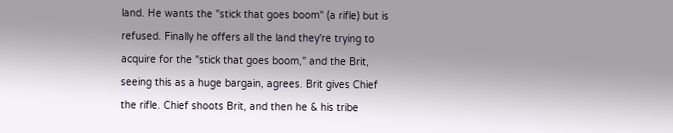land. He wants the "stick that goes boom" (a rifle) but is refused. Finally he offers all the land they're trying to acquire for the "stick that goes boom," and the Brit, seeing this as a huge bargain, agrees. Brit gives Chief the rifle. Chief shoots Brit, and then he & his tribe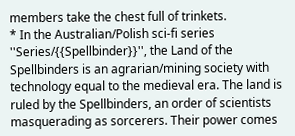members take the chest full of trinkets.
* In the Australian/Polish sci-fi series ''Series/{{Spellbinder}}'', the Land of the Spellbinders is an agrarian/mining society with technology equal to the medieval era. The land is ruled by the Spellbinders, an order of scientists masquerading as sorcerers. Their power comes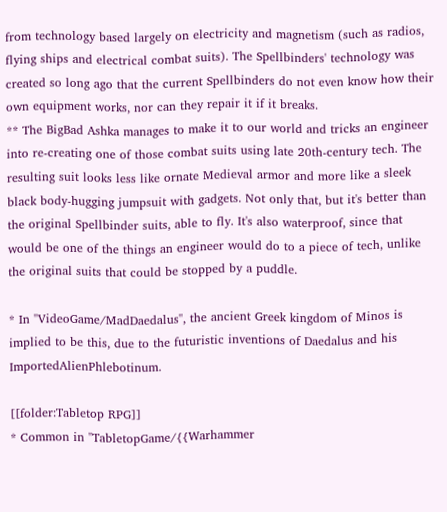from technology based largely on electricity and magnetism (such as radios, flying ships and electrical combat suits). The Spellbinders' technology was created so long ago that the current Spellbinders do not even know how their own equipment works, nor can they repair it if it breaks.
** The BigBad Ashka manages to make it to our world and tricks an engineer into re-creating one of those combat suits using late 20th-century tech. The resulting suit looks less like ornate Medieval armor and more like a sleek black body-hugging jumpsuit with gadgets. Not only that, but it's better than the original Spellbinder suits, able to fly. It's also waterproof, since that would be one of the things an engineer would do to a piece of tech, unlike the original suits that could be stopped by a puddle.

* In ''VideoGame/MadDaedalus'', the ancient Greek kingdom of Minos is implied to be this, due to the futuristic inventions of Daedalus and his ImportedAlienPhlebotinum.

[[folder:Tabletop RPG]]
* Common in ''TabletopGame/{{Warhammer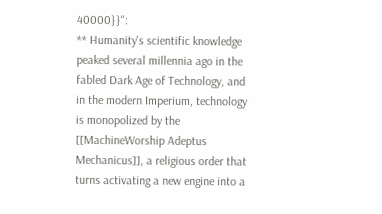40000}}'':
** Humanity's scientific knowledge peaked several millennia ago in the fabled Dark Age of Technology, and in the modern Imperium, technology is monopolized by the [[MachineWorship Adeptus Mechanicus]], a religious order that turns activating a new engine into a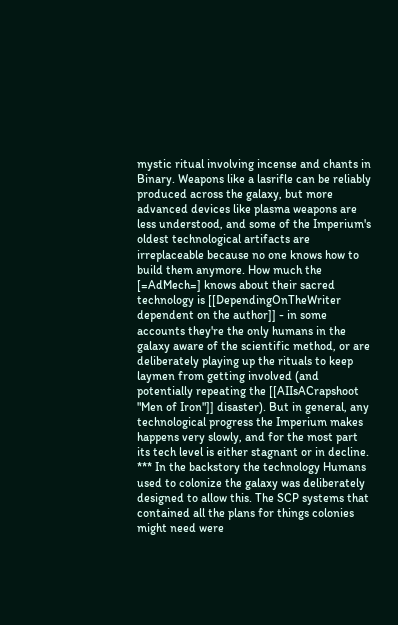mystic ritual involving incense and chants in Binary. Weapons like a lasrifle can be reliably produced across the galaxy, but more advanced devices like plasma weapons are less understood, and some of the Imperium's oldest technological artifacts are irreplaceable because no one knows how to build them anymore. How much the [=AdMech=] knows about their sacred technology is [[DependingOnTheWriter dependent on the author]] - in some accounts they're the only humans in the galaxy aware of the scientific method, or are deliberately playing up the rituals to keep laymen from getting involved (and potentially repeating the [[AIIsACrapshoot "Men of Iron"]] disaster). But in general, any technological progress the Imperium makes happens very slowly, and for the most part its tech level is either stagnant or in decline.
*** In the backstory the technology Humans used to colonize the galaxy was deliberately designed to allow this. The SCP systems that contained all the plans for things colonies might need were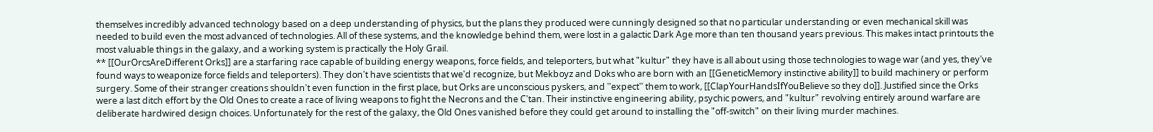themselves incredibly advanced technology based on a deep understanding of physics, but the plans they produced were cunningly designed so that no particular understanding or even mechanical skill was needed to build even the most advanced of technologies. All of these systems, and the knowledge behind them, were lost in a galactic Dark Age more than ten thousand years previous. This makes intact printouts the most valuable things in the galaxy, and a working system is practically the Holy Grail.
** [[OurOrcsAreDifferent Orks]] are a starfaring race capable of building energy weapons, force fields, and teleporters, but what "kultur" they have is all about using those technologies to wage war (and yes, they've found ways to weaponize force fields and teleporters). They don't have scientists that we'd recognize, but Mekboyz and Doks who are born with an [[GeneticMemory instinctive ability]] to build machinery or perform surgery. Some of their stranger creations shouldn't even function in the first place, but Orks are unconscious pyskers, and ''expect'' them to work, [[ClapYourHandsIfYouBelieve so they do]]. Justified since the Orks were a last ditch effort by the Old Ones to create a race of living weapons to fight the Necrons and the C'tan. Their instinctive engineering ability, psychic powers, and "kultur" revolving entirely around warfare are deliberate hardwired design choices. Unfortunately for the rest of the galaxy, the Old Ones vanished before they could get around to installing the "off-switch" on their living murder machines.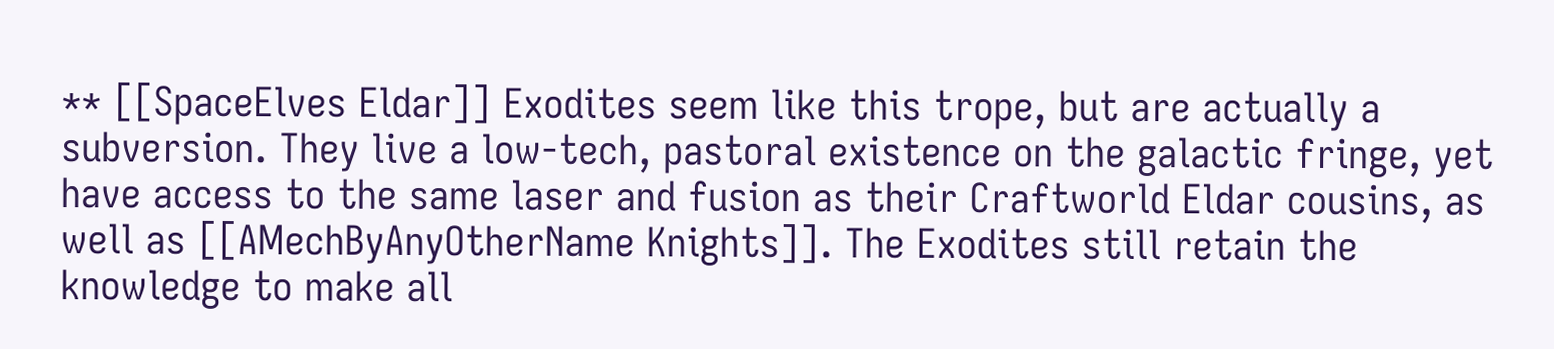** [[SpaceElves Eldar]] Exodites seem like this trope, but are actually a subversion. They live a low-tech, pastoral existence on the galactic fringe, yet have access to the same laser and fusion as their Craftworld Eldar cousins, as well as [[AMechByAnyOtherName Knights]]. The Exodites still retain the knowledge to make all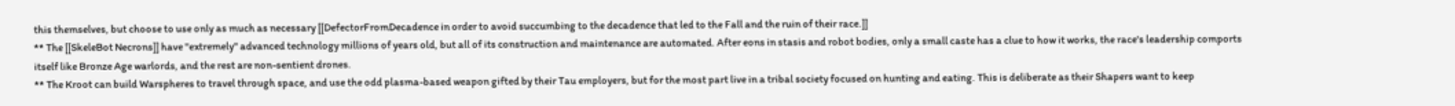this themselves, but choose to use only as much as necessary [[DefectorFromDecadence in order to avoid succumbing to the decadence that led to the Fall and the ruin of their race.]]
** The [[SkeleBot Necrons]] have ''extremely'' advanced technology millions of years old, but all of its construction and maintenance are automated. After eons in stasis and robot bodies, only a small caste has a clue to how it works, the race's leadership comports itself like Bronze Age warlords, and the rest are non-sentient drones.
** The Kroot can build Warspheres to travel through space, and use the odd plasma-based weapon gifted by their Tau employers, but for the most part live in a tribal society focused on hunting and eating. This is deliberate as their Shapers want to keep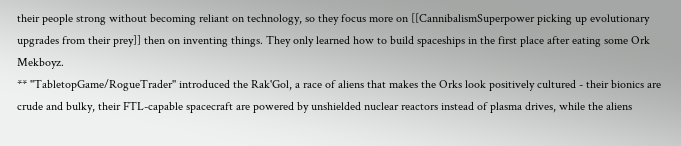their people strong without becoming reliant on technology, so they focus more on [[CannibalismSuperpower picking up evolutionary upgrades from their prey]] then on inventing things. They only learned how to build spaceships in the first place after eating some Ork Mekboyz.
** ''TabletopGame/RogueTrader'' introduced the Rak'Gol, a race of aliens that makes the Orks look positively cultured - their bionics are crude and bulky, their FTL-capable spacecraft are powered by unshielded nuclear reactors instead of plasma drives, while the aliens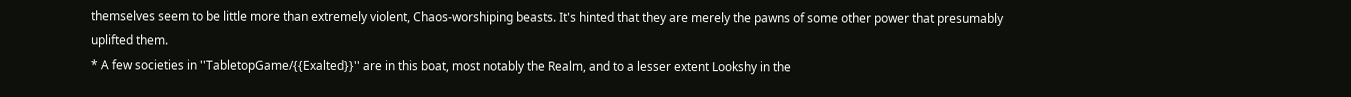themselves seem to be little more than extremely violent, Chaos-worshiping beasts. It's hinted that they are merely the pawns of some other power that presumably uplifted them.
* A few societies in ''TabletopGame/{{Exalted}}'' are in this boat, most notably the Realm, and to a lesser extent Lookshy in the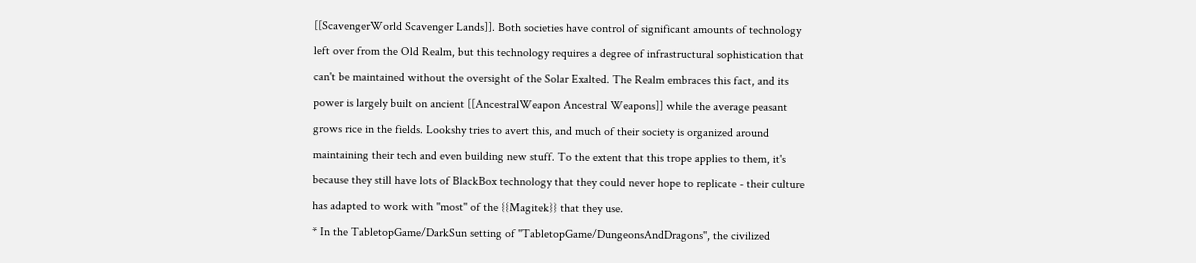[[ScavengerWorld Scavenger Lands]]. Both societies have control of significant amounts of technology left over from the Old Realm, but this technology requires a degree of infrastructural sophistication that can't be maintained without the oversight of the Solar Exalted. The Realm embraces this fact, and its power is largely built on ancient [[AncestralWeapon Ancestral Weapons]] while the average peasant grows rice in the fields. Lookshy tries to avert this, and much of their society is organized around maintaining their tech and even building new stuff. To the extent that this trope applies to them, it's because they still have lots of BlackBox technology that they could never hope to replicate - their culture has adapted to work with ''most'' of the {{Magitek}} that they use.
* In the TabletopGame/DarkSun setting of ''TabletopGame/DungeonsAndDragons'', the civilized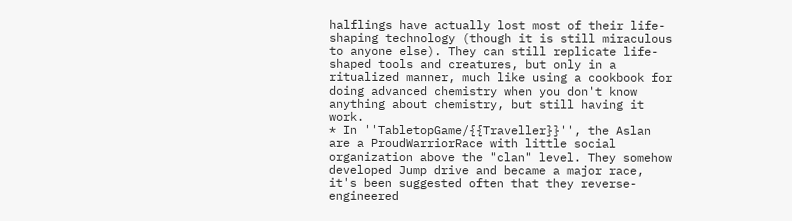halflings have actually lost most of their life-shaping technology (though it is still miraculous to anyone else). They can still replicate life-shaped tools and creatures, but only in a ritualized manner, much like using a cookbook for doing advanced chemistry when you don't know anything about chemistry, but still having it work.
* In ''TabletopGame/{{Traveller}}'', the Aslan are a ProudWarriorRace with little social organization above the "clan" level. They somehow developed Jump drive and became a major race, it's been suggested often that they reverse-engineered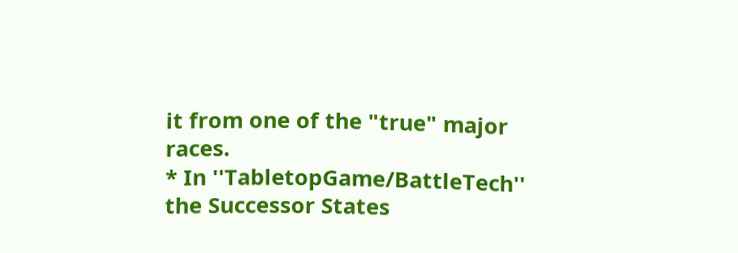it from one of the "true" major races.
* In ''TabletopGame/BattleTech'' the Successor States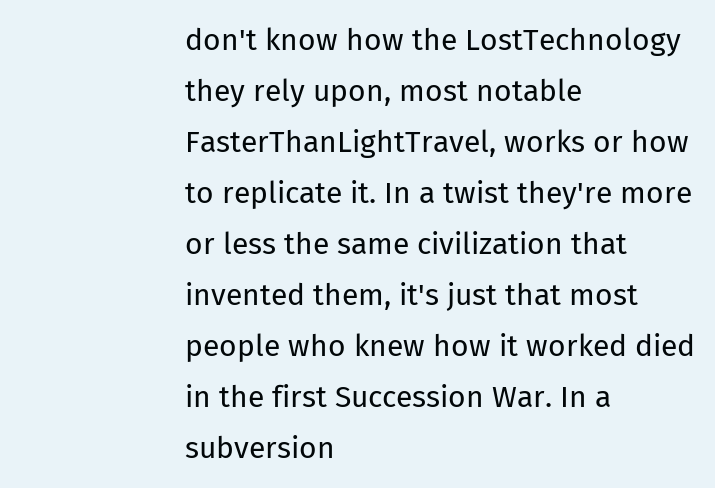don't know how the LostTechnology they rely upon, most notable FasterThanLightTravel, works or how to replicate it. In a twist they're more or less the same civilization that invented them, it's just that most people who knew how it worked died in the first Succession War. In a subversion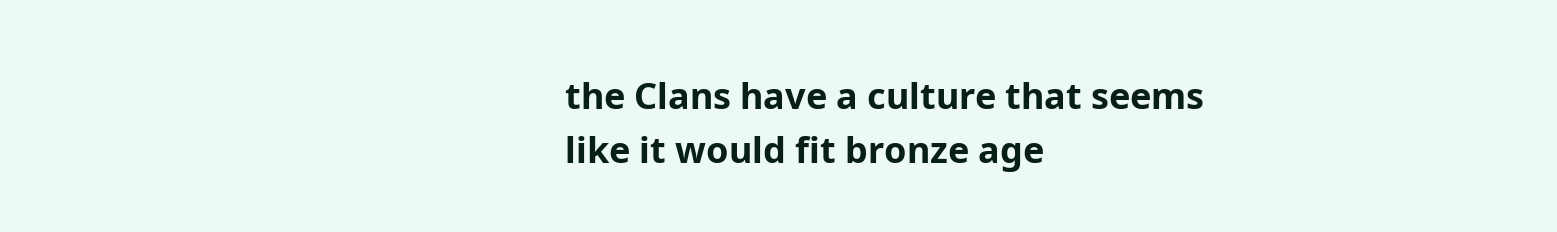the Clans have a culture that seems like it would fit bronze age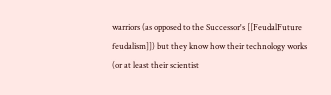warriors (as opposed to the Successor's [[FeudalFuture feudalism]]) but they know how their technology works (or at least their scientist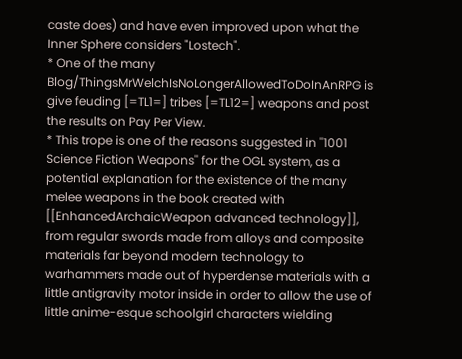caste does) and have even improved upon what the Inner Sphere considers "Lostech".
* One of the many Blog/ThingsMrWelchIsNoLongerAllowedToDoInAnRPG is give feuding [=TL1=] tribes [=TL12=] weapons and post the results on Pay Per View.
* This trope is one of the reasons suggested in ''1001 Science Fiction Weapons'' for the OGL system, as a potential explanation for the existence of the many melee weapons in the book created with [[EnhancedArchaicWeapon advanced technology]], from regular swords made from alloys and composite materials far beyond modern technology to warhammers made out of hyperdense materials with a little antigravity motor inside in order to allow the use of little anime-esque schoolgirl characters wielding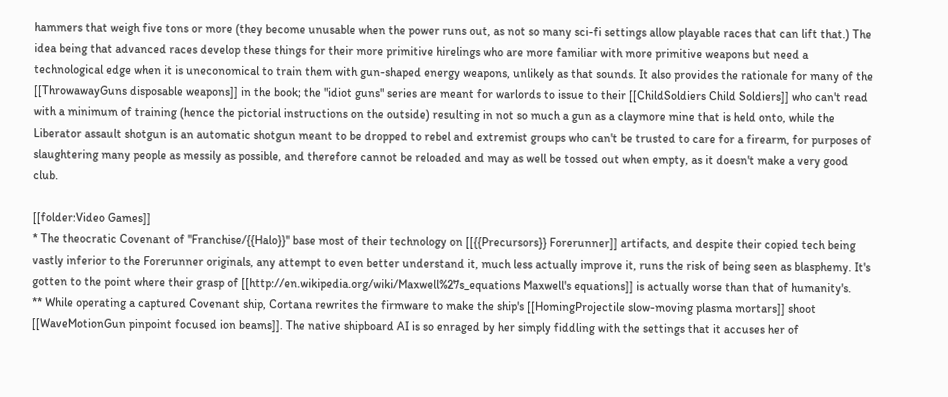hammers that weigh five tons or more (they become unusable when the power runs out, as not so many sci-fi settings allow playable races that can lift that.) The idea being that advanced races develop these things for their more primitive hirelings who are more familiar with more primitive weapons but need a technological edge when it is uneconomical to train them with gun-shaped energy weapons, unlikely as that sounds. It also provides the rationale for many of the [[ThrowawayGuns disposable weapons]] in the book; the "idiot guns" series are meant for warlords to issue to their [[ChildSoldiers Child Soldiers]] who can't read with a minimum of training (hence the pictorial instructions on the outside) resulting in not so much a gun as a claymore mine that is held onto, while the Liberator assault shotgun is an automatic shotgun meant to be dropped to rebel and extremist groups who can't be trusted to care for a firearm, for purposes of slaughtering many people as messily as possible, and therefore cannot be reloaded and may as well be tossed out when empty, as it doesn't make a very good club.

[[folder:Video Games]]
* The theocratic Covenant of ''Franchise/{{Halo}}'' base most of their technology on [[{{Precursors}} Forerunner]] artifacts, and despite their copied tech being vastly inferior to the Forerunner originals, any attempt to even better understand it, much less actually improve it, runs the risk of being seen as blasphemy. It's gotten to the point where their grasp of [[http://en.wikipedia.org/wiki/Maxwell%27s_equations Maxwell's equations]] is actually worse than that of humanity's.
** While operating a captured Covenant ship, Cortana rewrites the firmware to make the ship's [[HomingProjectile slow-moving plasma mortars]] shoot [[WaveMotionGun pinpoint focused ion beams]]. The native shipboard AI is so enraged by her simply fiddling with the settings that it accuses her of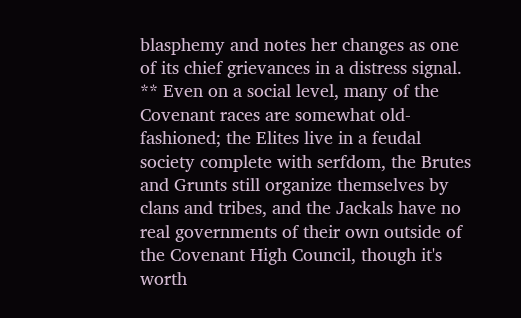blasphemy and notes her changes as one of its chief grievances in a distress signal.
** Even on a social level, many of the Covenant races are somewhat old-fashioned; the Elites live in a feudal society complete with serfdom, the Brutes and Grunts still organize themselves by clans and tribes, and the Jackals have no real governments of their own outside of the Covenant High Council, though it's worth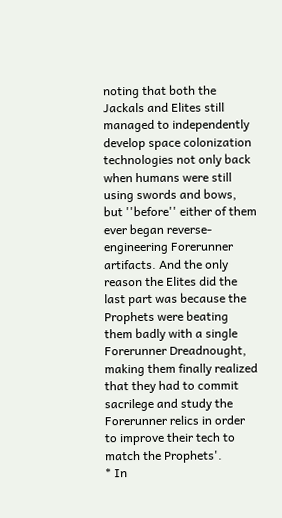noting that both the Jackals and Elites still managed to independently develop space colonization technologies not only back when humans were still using swords and bows, but ''before'' either of them ever began reverse-engineering Forerunner artifacts. And the only reason the Elites did the last part was because the Prophets were beating them badly with a single Forerunner Dreadnought, making them finally realized that they had to commit sacrilege and study the Forerunner relics in order to improve their tech to match the Prophets'.
* In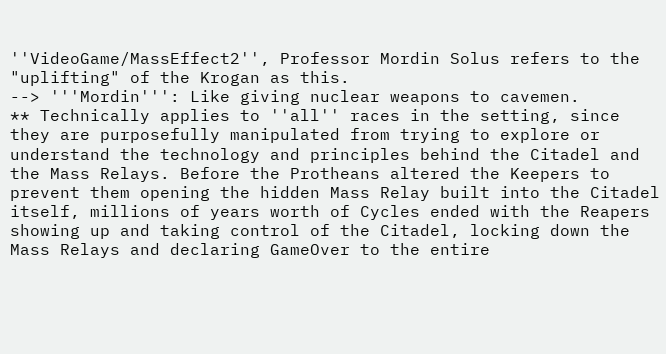''VideoGame/MassEffect2'', Professor Mordin Solus refers to the "uplifting" of the Krogan as this.
--> '''Mordin''': Like giving nuclear weapons to cavemen.
** Technically applies to ''all'' races in the setting, since they are purposefully manipulated from trying to explore or understand the technology and principles behind the Citadel and the Mass Relays. Before the Protheans altered the Keepers to prevent them opening the hidden Mass Relay built into the Citadel itself, millions of years worth of Cycles ended with the Reapers showing up and taking control of the Citadel, locking down the Mass Relays and declaring GameOver to the entire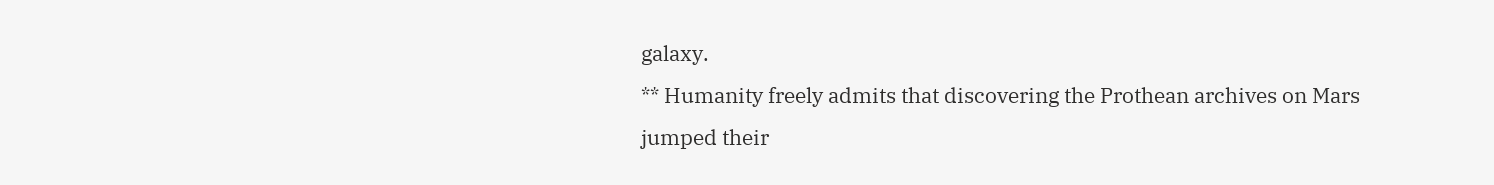galaxy.
** Humanity freely admits that discovering the Prothean archives on Mars jumped their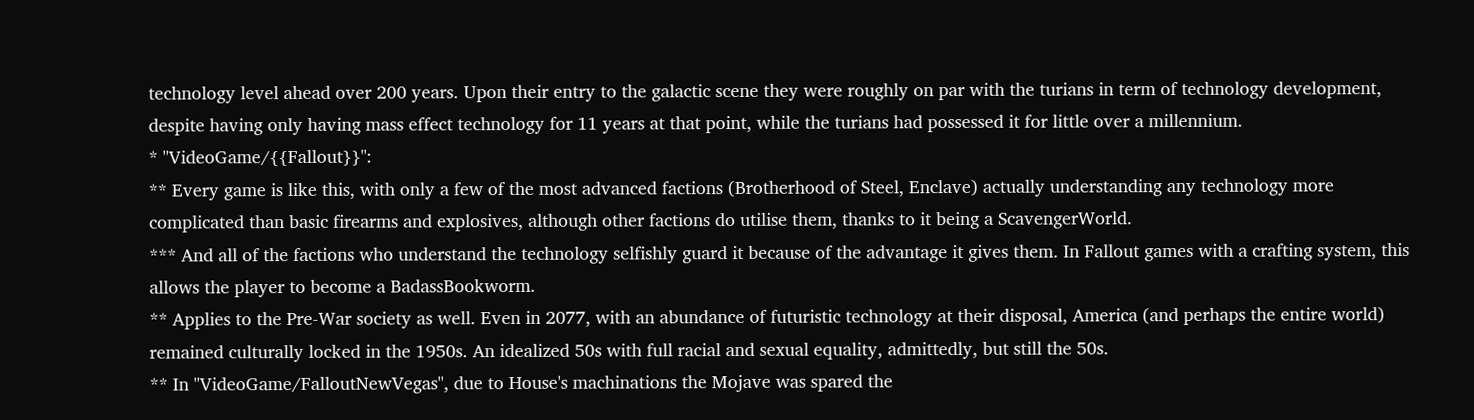technology level ahead over 200 years. Upon their entry to the galactic scene they were roughly on par with the turians in term of technology development, despite having only having mass effect technology for 11 years at that point, while the turians had possessed it for little over a millennium.
* ''VideoGame/{{Fallout}}'':
** Every game is like this, with only a few of the most advanced factions (Brotherhood of Steel, Enclave) actually understanding any technology more complicated than basic firearms and explosives, although other factions do utilise them, thanks to it being a ScavengerWorld.
*** And all of the factions who understand the technology selfishly guard it because of the advantage it gives them. In Fallout games with a crafting system, this allows the player to become a BadassBookworm.
** Applies to the Pre-War society as well. Even in 2077, with an abundance of futuristic technology at their disposal, America (and perhaps the entire world) remained culturally locked in the 1950s. An idealized 50s with full racial and sexual equality, admittedly, but still the 50s.
** In ''VideoGame/FalloutNewVegas'', due to House's machinations the Mojave was spared the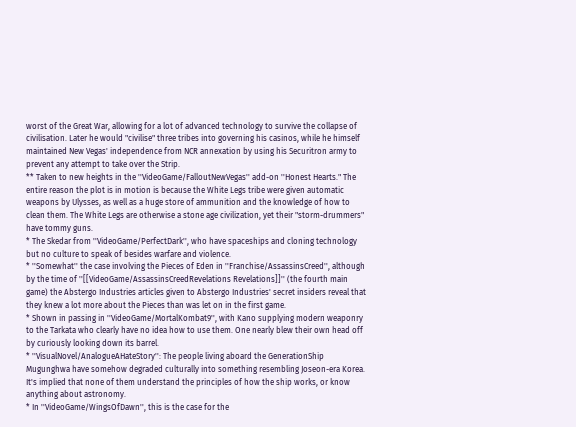worst of the Great War, allowing for a lot of advanced technology to survive the collapse of civilisation. Later he would "civilise" three tribes into governing his casinos, while he himself maintained New Vegas' independence from NCR annexation by using his Securitron army to prevent any attempt to take over the Strip.
** Taken to new heights in the ''VideoGame/FalloutNewVegas'' add-on ''Honest Hearts." The entire reason the plot is in motion is because the White Legs tribe were given automatic weapons by Ulysses, as well as a huge store of ammunition and the knowledge of how to clean them. The White Legs are otherwise a stone age civilization, yet their "storm-drummers" have tommy guns.
* The Skedar from ''VideoGame/PerfectDark'', who have spaceships and cloning technology but no culture to speak of besides warfare and violence.
* ''Somewhat'' the case involving the Pieces of Eden in ''Franchise/AssassinsCreed'', although by the time of ''[[VideoGame/AssassinsCreedRevelations Revelations]]'' (the fourth main game) the Abstergo Industries articles given to Abstergo Industries' secret insiders reveal that they knew a lot more about the Pieces than was let on in the first game.
* Shown in passing in ''VideoGame/MortalKombat9'', with Kano supplying modern weaponry to the Tarkata who clearly have no idea how to use them. One nearly blew their own head off by curiously looking down its barrel.
* ''VisualNovel/AnalogueAHateStory'': The people living aboard the GenerationShip Mugunghwa have somehow degraded culturally into something resembling Joseon-era Korea. It's implied that none of them understand the principles of how the ship works, or know anything about astronomy.
* In ''VideoGame/WingsOfDawn'', this is the case for the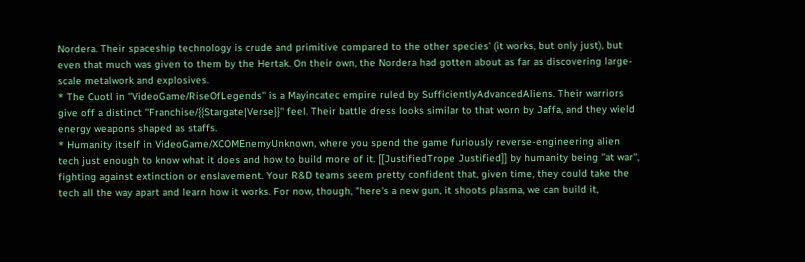Nordera. Their spaceship technology is crude and primitive compared to the other species' (it works, but only just), but even that much was given to them by the Hertak. On their own, the Nordera had gotten about as far as discovering large-scale metalwork and explosives.
* The Cuotl in ''VideoGame/RiseOfLegends'' is a Mayincatec empire ruled by SufficientlyAdvancedAliens. Their warriors give off a distinct ''Franchise/{{Stargate|Verse}}'' feel. Their battle dress looks similar to that worn by Jaffa, and they wield energy weapons shaped as staffs.
* Humanity itself in VideoGame/XCOMEnemyUnknown, where you spend the game furiously reverse-engineering alien tech just enough to know what it does and how to build more of it. [[JustifiedTrope Justified]] by humanity being ''at war'', fighting against extinction or enslavement. Your R&D teams seem pretty confident that, given time, they could take the tech all the way apart and learn how it works. For now, though, "here's a new gun, it shoots plasma, we can build it,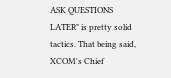ASK QUESTIONS LATER" is pretty solid tactics. That being said, XCOM's Chief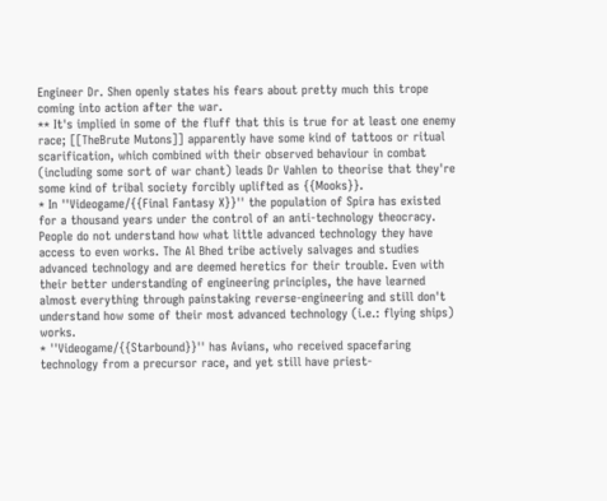Engineer Dr. Shen openly states his fears about pretty much this trope coming into action after the war.
** It's implied in some of the fluff that this is true for at least one enemy race; [[TheBrute Mutons]] apparently have some kind of tattoos or ritual scarification, which combined with their observed behaviour in combat (including some sort of war chant) leads Dr Vahlen to theorise that they're some kind of tribal society forcibly uplifted as {{Mooks}}.
* In ''Videogame/{{Final Fantasy X}}'' the population of Spira has existed for a thousand years under the control of an anti-technology theocracy. People do not understand how what little advanced technology they have access to even works. The Al Bhed tribe actively salvages and studies advanced technology and are deemed heretics for their trouble. Even with their better understanding of engineering principles, the have learned almost everything through painstaking reverse-engineering and still don't understand how some of their most advanced technology (i.e.: flying ships) works.
* ''Videogame/{{Starbound}}'' has Avians, who received spacefaring technology from a precursor race, and yet still have priest-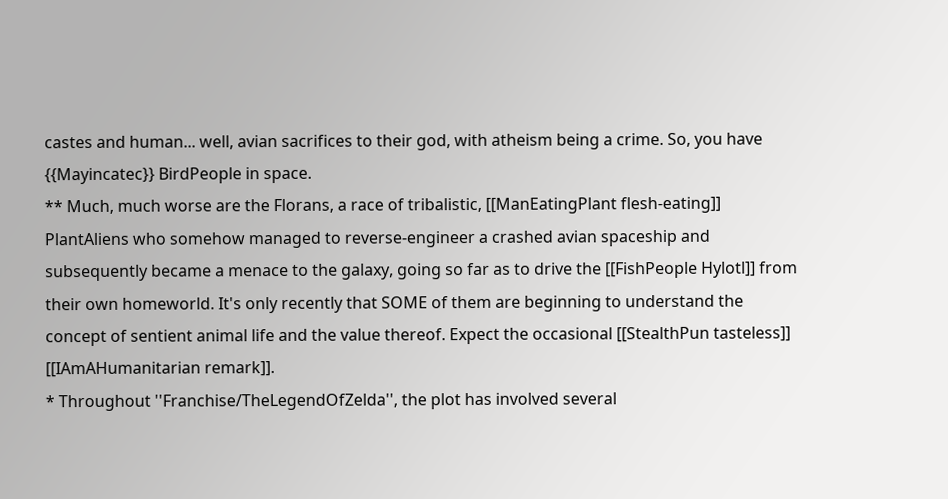castes and human... well, avian sacrifices to their god, with atheism being a crime. So, you have {{Mayincatec}} BirdPeople in space.
** Much, much worse are the Florans, a race of tribalistic, [[ManEatingPlant flesh-eating]] PlantAliens who somehow managed to reverse-engineer a crashed avian spaceship and subsequently became a menace to the galaxy, going so far as to drive the [[FishPeople Hylotl]] from their own homeworld. It's only recently that SOME of them are beginning to understand the concept of sentient animal life and the value thereof. Expect the occasional [[StealthPun tasteless]] [[IAmAHumanitarian remark]].
* Throughout ''Franchise/TheLegendOfZelda'', the plot has involved several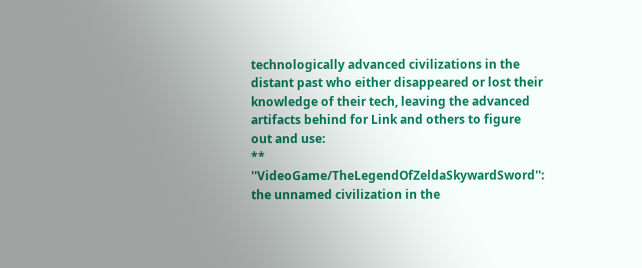technologically advanced civilizations in the distant past who either disappeared or lost their knowledge of their tech, leaving the advanced artifacts behind for Link and others to figure out and use:
** ''VideoGame/TheLegendOfZeldaSkywardSword'': the unnamed civilization in the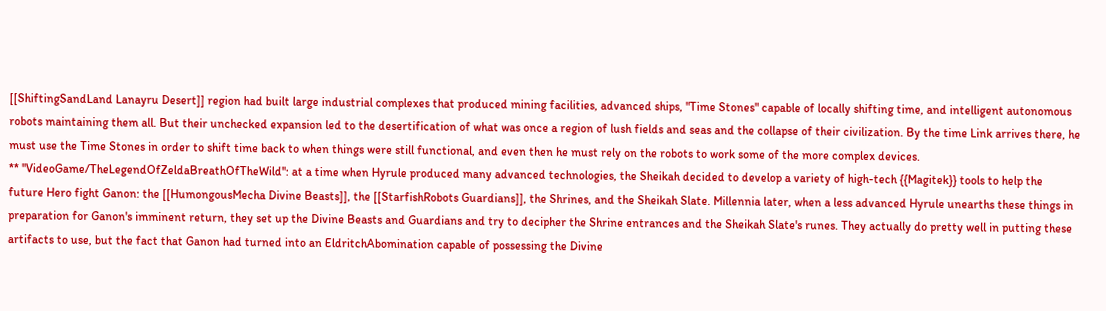[[ShiftingSandLand Lanayru Desert]] region had built large industrial complexes that produced mining facilities, advanced ships, "Time Stones" capable of locally shifting time, and intelligent autonomous robots maintaining them all. But their unchecked expansion led to the desertification of what was once a region of lush fields and seas and the collapse of their civilization. By the time Link arrives there, he must use the Time Stones in order to shift time back to when things were still functional, and even then he must rely on the robots to work some of the more complex devices.
** ''VideoGame/TheLegendOfZeldaBreathOfTheWild'': at a time when Hyrule produced many advanced technologies, the Sheikah decided to develop a variety of high-tech {{Magitek}} tools to help the future Hero fight Ganon: the [[HumongousMecha Divine Beasts]], the [[StarfishRobots Guardians]], the Shrines, and the Sheikah Slate. Millennia later, when a less advanced Hyrule unearths these things in preparation for Ganon's imminent return, they set up the Divine Beasts and Guardians and try to decipher the Shrine entrances and the Sheikah Slate's runes. They actually do pretty well in putting these artifacts to use, but the fact that Ganon had turned into an EldritchAbomination capable of possessing the Divine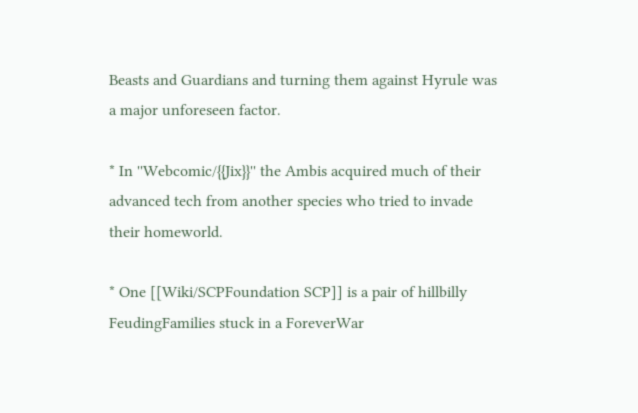Beasts and Guardians and turning them against Hyrule was a major unforeseen factor.

* In ''Webcomic/{{Jix}}'' the Ambis acquired much of their advanced tech from another species who tried to invade their homeworld.

* One [[Wiki/SCPFoundation SCP]] is a pair of hillbilly FeudingFamilies stuck in a ForeverWar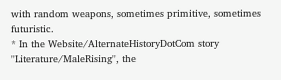with random weapons, sometimes primitive, sometimes futuristic.
* In the Website/AlternateHistoryDotCom story ''Literature/MaleRising'', the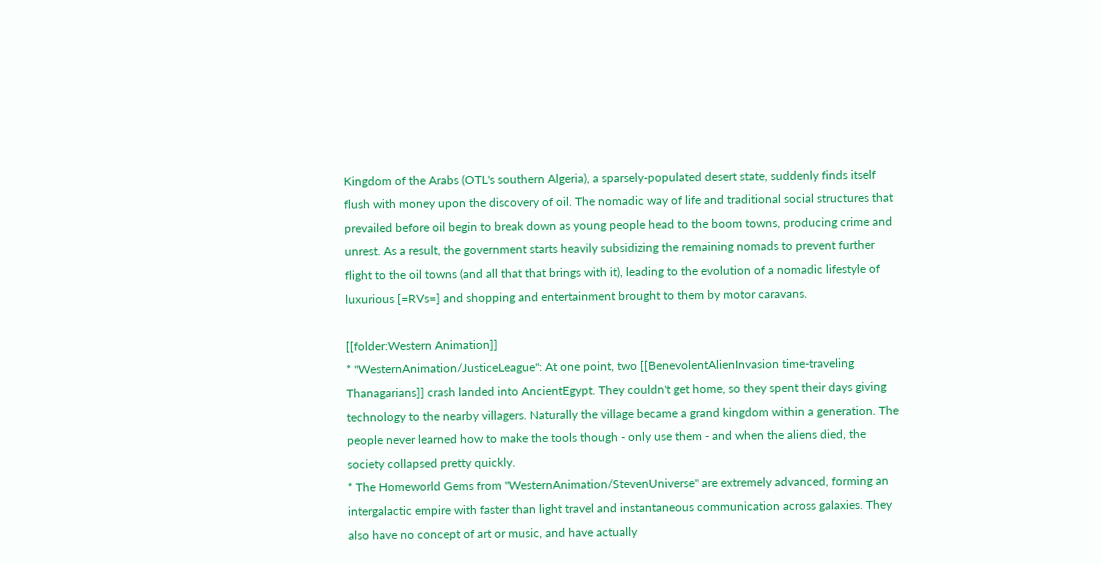Kingdom of the Arabs (OTL's southern Algeria), a sparsely-populated desert state, suddenly finds itself flush with money upon the discovery of oil. The nomadic way of life and traditional social structures that prevailed before oil begin to break down as young people head to the boom towns, producing crime and unrest. As a result, the government starts heavily subsidizing the remaining nomads to prevent further flight to the oil towns (and all that that brings with it), leading to the evolution of a nomadic lifestyle of luxurious [=RVs=] and shopping and entertainment brought to them by motor caravans.

[[folder:Western Animation]]
* ''WesternAnimation/JusticeLeague'': At one point, two [[BenevolentAlienInvasion time-traveling Thanagarians]] crash landed into AncientEgypt. They couldn't get home, so they spent their days giving technology to the nearby villagers. Naturally the village became a grand kingdom within a generation. The people never learned how to make the tools though - only use them - and when the aliens died, the society collapsed pretty quickly.
* The Homeworld Gems from ''WesternAnimation/StevenUniverse'' are extremely advanced, forming an intergalactic empire with faster than light travel and instantaneous communication across galaxies. They also have no concept of art or music, and have actually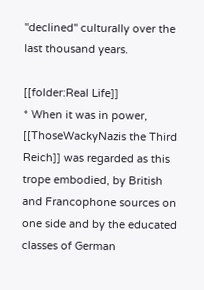''declined'' culturally over the last thousand years.

[[folder:Real Life]]
* When it was in power, [[ThoseWackyNazis the Third Reich]] was regarded as this trope embodied, by British and Francophone sources on one side and by the educated classes of German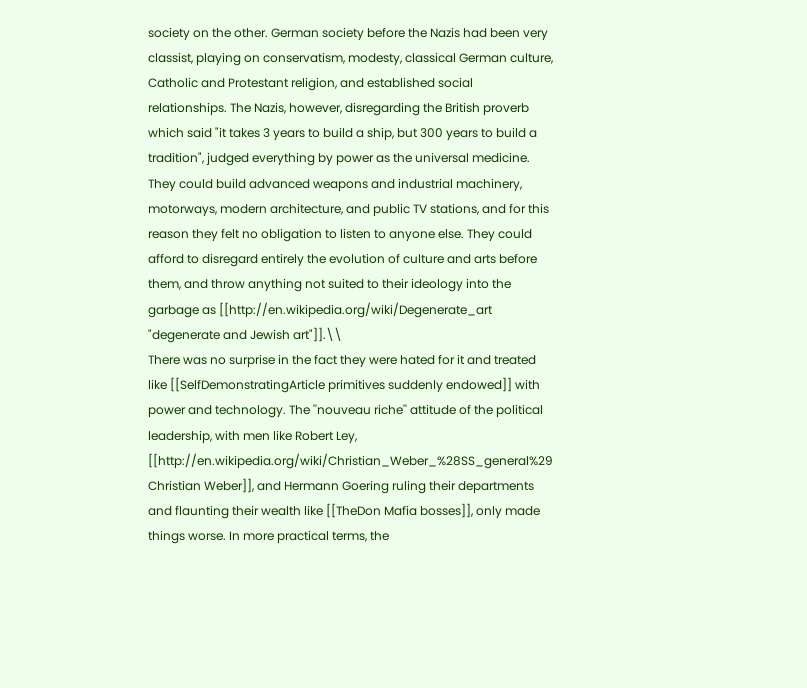society on the other. German society before the Nazis had been very classist, playing on conservatism, modesty, classical German culture, Catholic and Protestant religion, and established social relationships. The Nazis, however, disregarding the British proverb which said "it takes 3 years to build a ship, but 300 years to build a tradition", judged everything by power as the universal medicine. They could build advanced weapons and industrial machinery, motorways, modern architecture, and public TV stations, and for this reason they felt no obligation to listen to anyone else. They could afford to disregard entirely the evolution of culture and arts before them, and throw anything not suited to their ideology into the garbage as [[http://en.wikipedia.org/wiki/Degenerate_art "degenerate and Jewish art"]].\\
There was no surprise in the fact they were hated for it and treated like [[SelfDemonstratingArticle primitives suddenly endowed]] with power and technology. The ''nouveau riche'' attitude of the political leadership, with men like Robert Ley, [[http://en.wikipedia.org/wiki/Christian_Weber_%28SS_general%29 Christian Weber]], and Hermann Goering ruling their departments and flaunting their wealth like [[TheDon Mafia bosses]], only made things worse. In more practical terms, the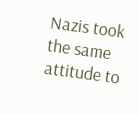Nazis took the same attitude to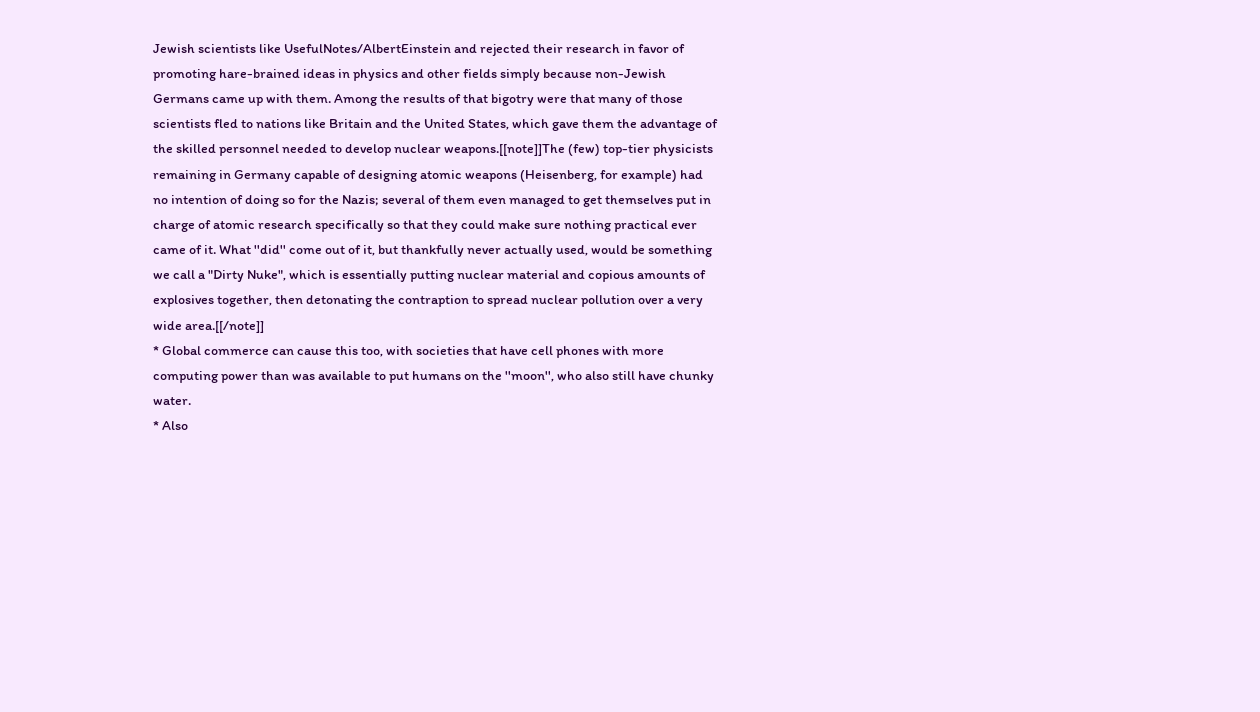Jewish scientists like UsefulNotes/AlbertEinstein and rejected their research in favor of promoting hare-brained ideas in physics and other fields simply because non-Jewish Germans came up with them. Among the results of that bigotry were that many of those scientists fled to nations like Britain and the United States, which gave them the advantage of the skilled personnel needed to develop nuclear weapons.[[note]]The (few) top-tier physicists remaining in Germany capable of designing atomic weapons (Heisenberg, for example) had no intention of doing so for the Nazis; several of them even managed to get themselves put in charge of atomic research specifically so that they could make sure nothing practical ever came of it. What ''did'' come out of it, but thankfully never actually used, would be something we call a "Dirty Nuke", which is essentially putting nuclear material and copious amounts of explosives together, then detonating the contraption to spread nuclear pollution over a very wide area.[[/note]]
* Global commerce can cause this too, with societies that have cell phones with more computing power than was available to put humans on the ''moon'', who also still have chunky water.
* Also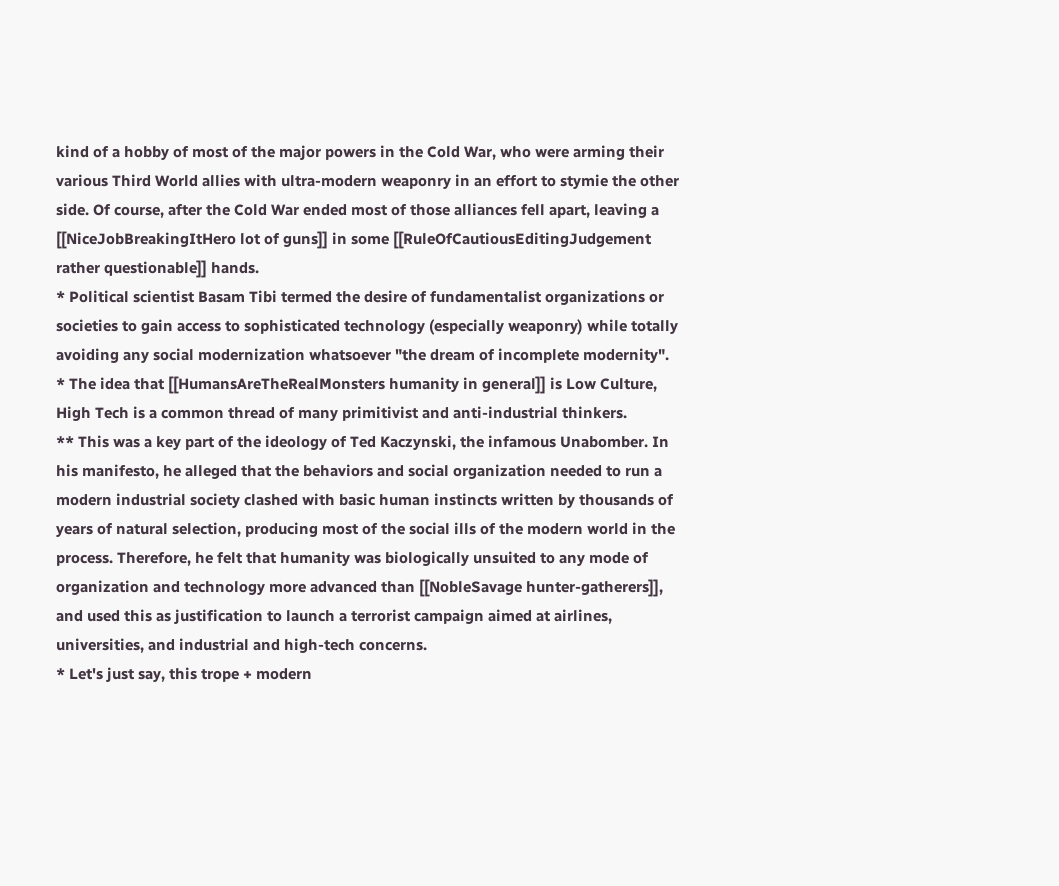kind of a hobby of most of the major powers in the Cold War, who were arming their various Third World allies with ultra-modern weaponry in an effort to stymie the other side. Of course, after the Cold War ended most of those alliances fell apart, leaving a [[NiceJobBreakingItHero lot of guns]] in some [[RuleOfCautiousEditingJudgement rather questionable]] hands.
* Political scientist Basam Tibi termed the desire of fundamentalist organizations or societies to gain access to sophisticated technology (especially weaponry) while totally avoiding any social modernization whatsoever "the dream of incomplete modernity".
* The idea that [[HumansAreTheRealMonsters humanity in general]] is Low Culture, High Tech is a common thread of many primitivist and anti-industrial thinkers.
** This was a key part of the ideology of Ted Kaczynski, the infamous Unabomber. In his manifesto, he alleged that the behaviors and social organization needed to run a modern industrial society clashed with basic human instincts written by thousands of years of natural selection, producing most of the social ills of the modern world in the process. Therefore, he felt that humanity was biologically unsuited to any mode of organization and technology more advanced than [[NobleSavage hunter-gatherers]], and used this as justification to launch a terrorist campaign aimed at airlines, universities, and industrial and high-tech concerns.
* Let's just say, this trope + modern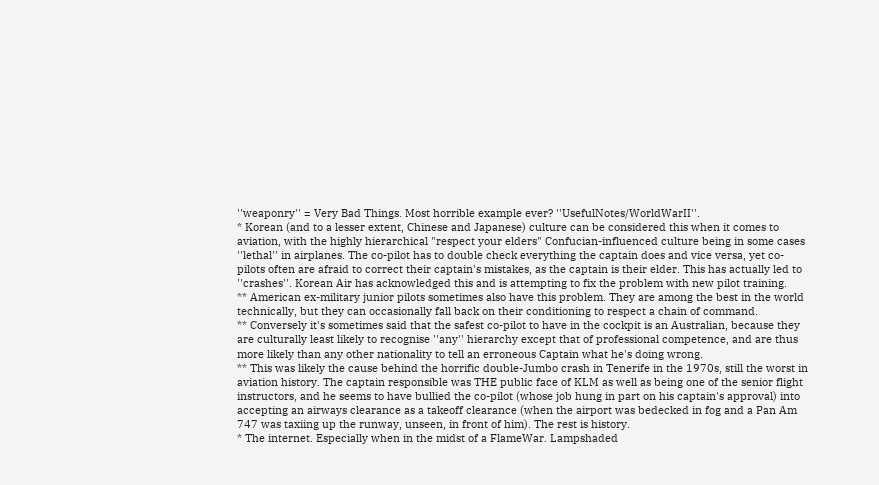''weaponry'' = Very Bad Things. Most horrible example ever? ''UsefulNotes/WorldWarII''.
* Korean (and to a lesser extent, Chinese and Japanese) culture can be considered this when it comes to aviation, with the highly hierarchical "respect your elders" Confucian-influenced culture being in some cases ''lethal'' in airplanes. The co-pilot has to double check everything the captain does and vice versa, yet co-pilots often are afraid to correct their captain's mistakes, as the captain is their elder. This has actually led to ''crashes''. Korean Air has acknowledged this and is attempting to fix the problem with new pilot training.
** American ex-military junior pilots sometimes also have this problem. They are among the best in the world technically, but they can occasionally fall back on their conditioning to respect a chain of command.
** Conversely it's sometimes said that the safest co-pilot to have in the cockpit is an Australian, because they are culturally least likely to recognise ''any'' hierarchy except that of professional competence, and are thus more likely than any other nationality to tell an erroneous Captain what he's doing wrong.
** This was likely the cause behind the horrific double-Jumbo crash in Tenerife in the 1970s, still the worst in aviation history. The captain responsible was THE public face of KLM as well as being one of the senior flight instructors, and he seems to have bullied the co-pilot (whose job hung in part on his captain's approval) into accepting an airways clearance as a takeoff clearance (when the airport was bedecked in fog and a Pan Am 747 was taxiing up the runway, unseen, in front of him). The rest is history.
* The internet. Especially when in the midst of a FlameWar. Lampshaded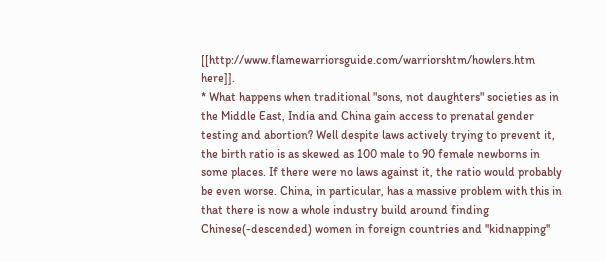[[http://www.flamewarriorsguide.com/warriorshtm/howlers.htm here]].
* What happens when traditional "sons, not daughters" societies as in the Middle East, India and China gain access to prenatal gender testing and abortion? Well despite laws actively trying to prevent it, the birth ratio is as skewed as 100 male to 90 female newborns in some places. If there were no laws against it, the ratio would probably be even worse. China, in particular, has a massive problem with this in that there is now a whole industry build around finding Chinese(-descended) women in foreign countries and ''kidnapping''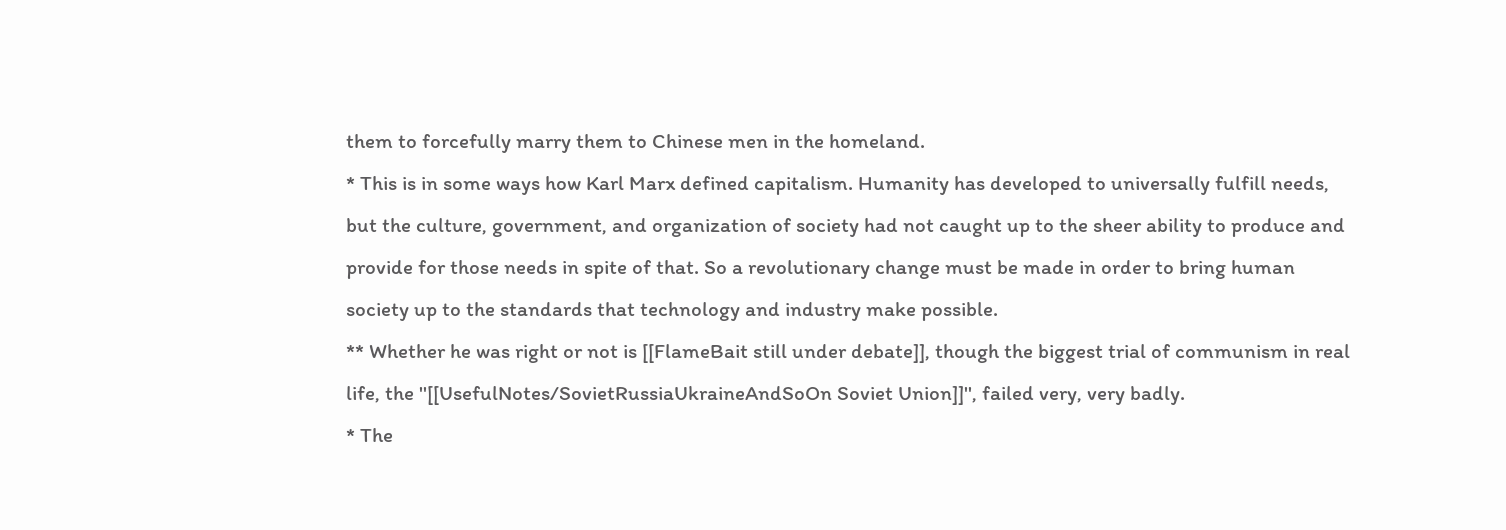them to forcefully marry them to Chinese men in the homeland.
* This is in some ways how Karl Marx defined capitalism. Humanity has developed to universally fulfill needs, but the culture, government, and organization of society had not caught up to the sheer ability to produce and provide for those needs in spite of that. So a revolutionary change must be made in order to bring human society up to the standards that technology and industry make possible.
** Whether he was right or not is [[FlameBait still under debate]], though the biggest trial of communism in real life, the ''[[UsefulNotes/SovietRussiaUkraineAndSoOn Soviet Union]]'', failed very, very badly.
* The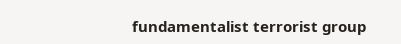fundamentalist terrorist group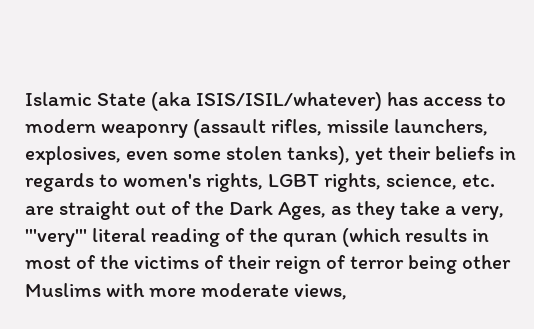Islamic State (aka ISIS/ISIL/whatever) has access to modern weaponry (assault rifles, missile launchers, explosives, even some stolen tanks), yet their beliefs in regards to women's rights, LGBT rights, science, etc. are straight out of the Dark Ages, as they take a very, '''very''' literal reading of the quran (which results in most of the victims of their reign of terror being other Muslims with more moderate views,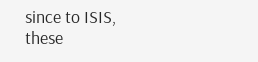since to ISIS, these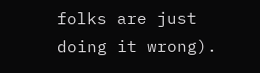folks are just doing it wrong).